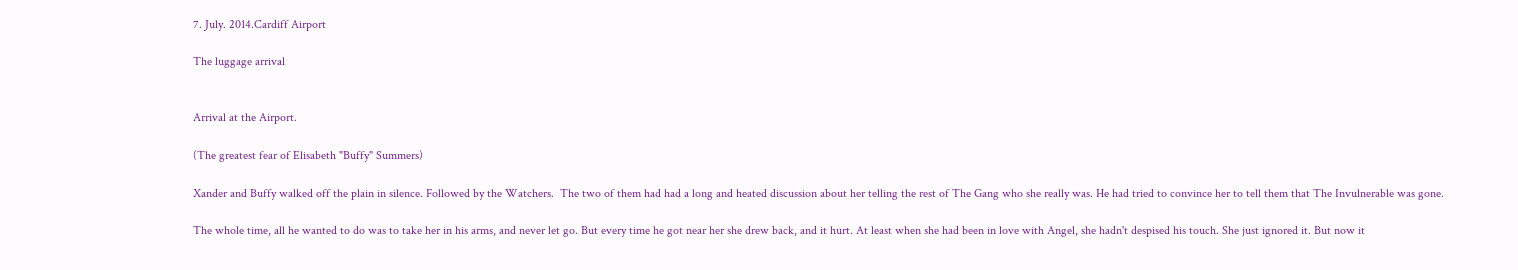7. July. 2014.Cardiff Airport

The luggage arrival


Arrival at the Airport.

(The greatest fear of Elisabeth "Buffy" Summers)

Xander and Buffy walked off the plain in silence. Followed by the Watchers.  The two of them had had a long and heated discussion about her telling the rest of The Gang who she really was. He had tried to convince her to tell them that The Invulnerable was gone.

The whole time, all he wanted to do was to take her in his arms, and never let go. But every time he got near her she drew back, and it hurt. At least when she had been in love with Angel, she hadn't despised his touch. She just ignored it. But now it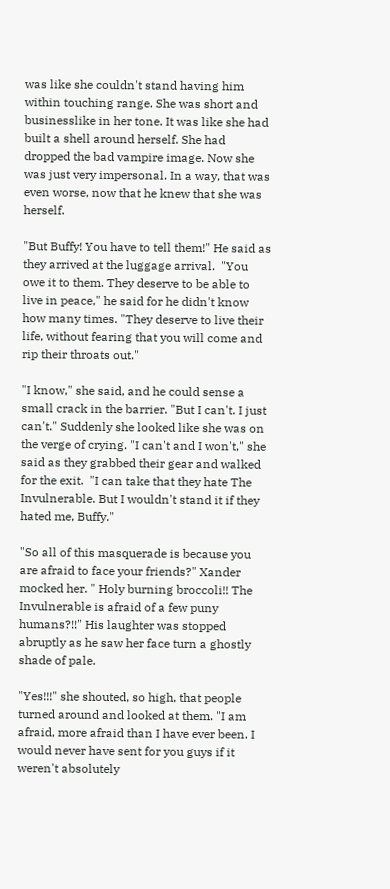was like she couldn't stand having him within touching range. She was short and businesslike in her tone. It was like she had built a shell around herself. She had dropped the bad vampire image. Now she was just very impersonal. In a way, that was even worse, now that he knew that she was herself.

"But Buffy! You have to tell them!" He said as they arrived at the luggage arrival.  "You owe it to them. They deserve to be able to live in peace," he said for he didn't know how many times. "They deserve to live their life, without fearing that you will come and rip their throats out."

"I know," she said, and he could sense a small crack in the barrier. "But I can't. I just can't." Suddenly she looked like she was on the verge of crying. "I can't and I won't," she said as they grabbed their gear and walked for the exit.  "I can take that they hate The Invulnerable. But I wouldn't stand it if they hated me, Buffy."

"So all of this masquerade is because you are afraid to face your friends?" Xander mocked her. " Holy burning broccoli!! The Invulnerable is afraid of a few puny humans?!!" His laughter was stopped abruptly as he saw her face turn a ghostly shade of pale.

"Yes!!!" she shouted, so high, that people turned around and looked at them. "I am afraid, more afraid than I have ever been. I would never have sent for you guys if it weren't absolutely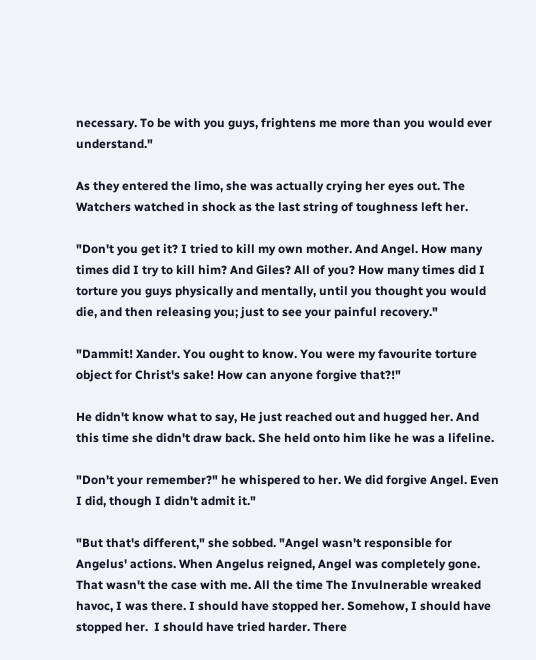necessary. To be with you guys, frightens me more than you would ever understand."

As they entered the limo, she was actually crying her eyes out. The Watchers watched in shock as the last string of toughness left her.

"Don't you get it? I tried to kill my own mother. And Angel. How many times did I try to kill him? And Giles? All of you? How many times did I torture you guys physically and mentally, until you thought you would die, and then releasing you; just to see your painful recovery."

"Dammit! Xander. You ought to know. You were my favourite torture object for Christ's sake! How can anyone forgive that?!"

He didn't know what to say, He just reached out and hugged her. And this time she didn't draw back. She held onto him like he was a lifeline.

"Don't your remember?" he whispered to her. We did forgive Angel. Even I did, though I didn't admit it."

"But that's different," she sobbed. "Angel wasn't responsible for Angelus' actions. When Angelus reigned, Angel was completely gone. That wasn't the case with me. All the time The Invulnerable wreaked havoc, I was there. I should have stopped her. Somehow, I should have stopped her.  I should have tried harder. There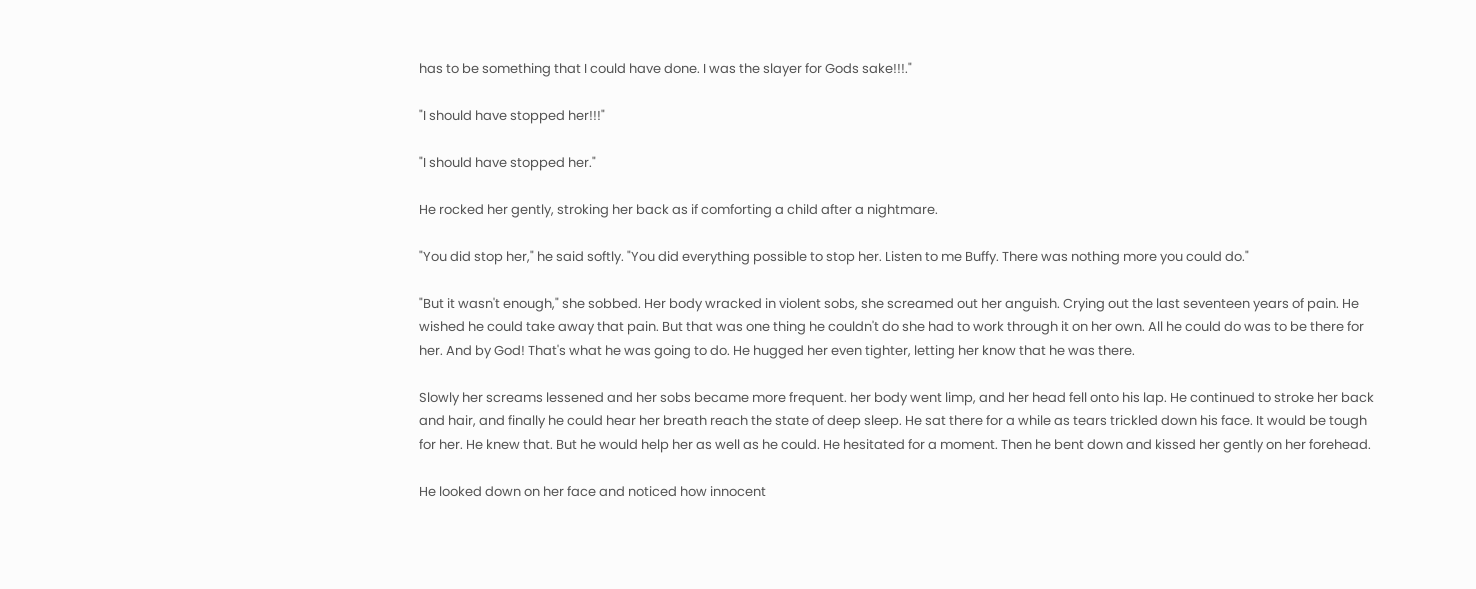has to be something that I could have done. I was the slayer for Gods sake!!!."

"I should have stopped her!!!"

"I should have stopped her."

He rocked her gently, stroking her back as if comforting a child after a nightmare.

"You did stop her," he said softly. "You did everything possible to stop her. Listen to me Buffy. There was nothing more you could do."

"But it wasn't enough," she sobbed. Her body wracked in violent sobs, she screamed out her anguish. Crying out the last seventeen years of pain. He wished he could take away that pain. But that was one thing he couldn't do she had to work through it on her own. All he could do was to be there for her. And by God! That's what he was going to do. He hugged her even tighter, letting her know that he was there.

Slowly her screams lessened and her sobs became more frequent. her body went limp, and her head fell onto his lap. He continued to stroke her back and hair, and finally he could hear her breath reach the state of deep sleep. He sat there for a while as tears trickled down his face. It would be tough for her. He knew that. But he would help her as well as he could. He hesitated for a moment. Then he bent down and kissed her gently on her forehead.

He looked down on her face and noticed how innocent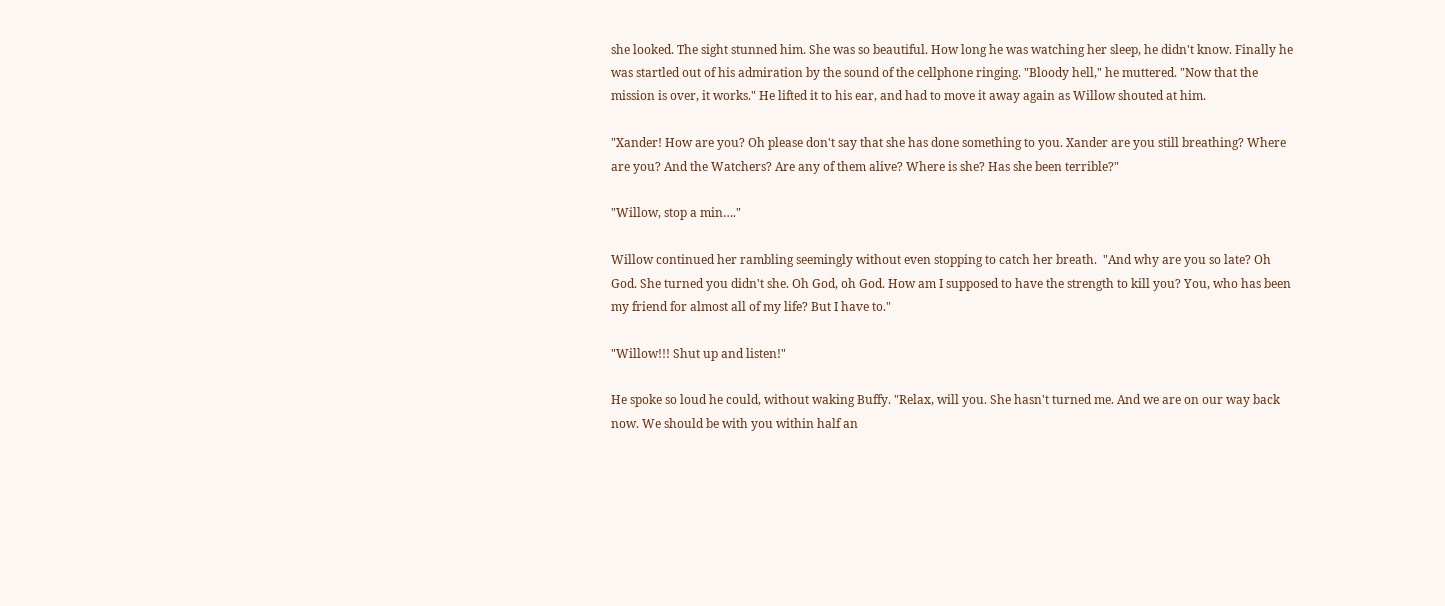she looked. The sight stunned him. She was so beautiful. How long he was watching her sleep, he didn't know. Finally he was startled out of his admiration by the sound of the cellphone ringing. "Bloody hell," he muttered. "Now that the mission is over, it works." He lifted it to his ear, and had to move it away again as Willow shouted at him.

"Xander! How are you? Oh please don't say that she has done something to you. Xander are you still breathing? Where are you? And the Watchers? Are any of them alive? Where is she? Has she been terrible?"

"Willow, stop a min…."

Willow continued her rambling seemingly without even stopping to catch her breath.  "And why are you so late? Oh God. She turned you didn't she. Oh God, oh God. How am I supposed to have the strength to kill you? You, who has been my friend for almost all of my life? But I have to."

"Willow!!! Shut up and listen!"

He spoke so loud he could, without waking Buffy. "Relax, will you. She hasn't turned me. And we are on our way back now. We should be with you within half an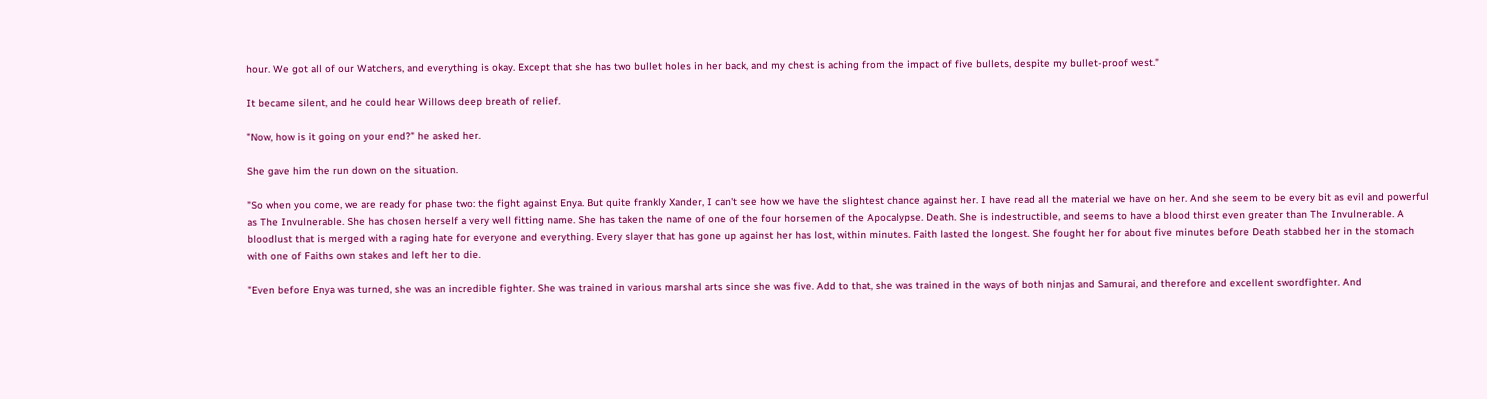hour. We got all of our Watchers, and everything is okay. Except that she has two bullet holes in her back, and my chest is aching from the impact of five bullets, despite my bullet-proof west."

It became silent, and he could hear Willows deep breath of relief.

"Now, how is it going on your end?" he asked her.

She gave him the run down on the situation.

"So when you come, we are ready for phase two: the fight against Enya. But quite frankly Xander, I can't see how we have the slightest chance against her. I have read all the material we have on her. And she seem to be every bit as evil and powerful as The Invulnerable. She has chosen herself a very well fitting name. She has taken the name of one of the four horsemen of the Apocalypse. Death. She is indestructible, and seems to have a blood thirst even greater than The Invulnerable. A bloodlust that is merged with a raging hate for everyone and everything. Every slayer that has gone up against her has lost, within minutes. Faith lasted the longest. She fought her for about five minutes before Death stabbed her in the stomach with one of Faiths own stakes and left her to die.

"Even before Enya was turned, she was an incredible fighter. She was trained in various marshal arts since she was five. Add to that, she was trained in the ways of both ninjas and Samurai, and therefore and excellent swordfighter. And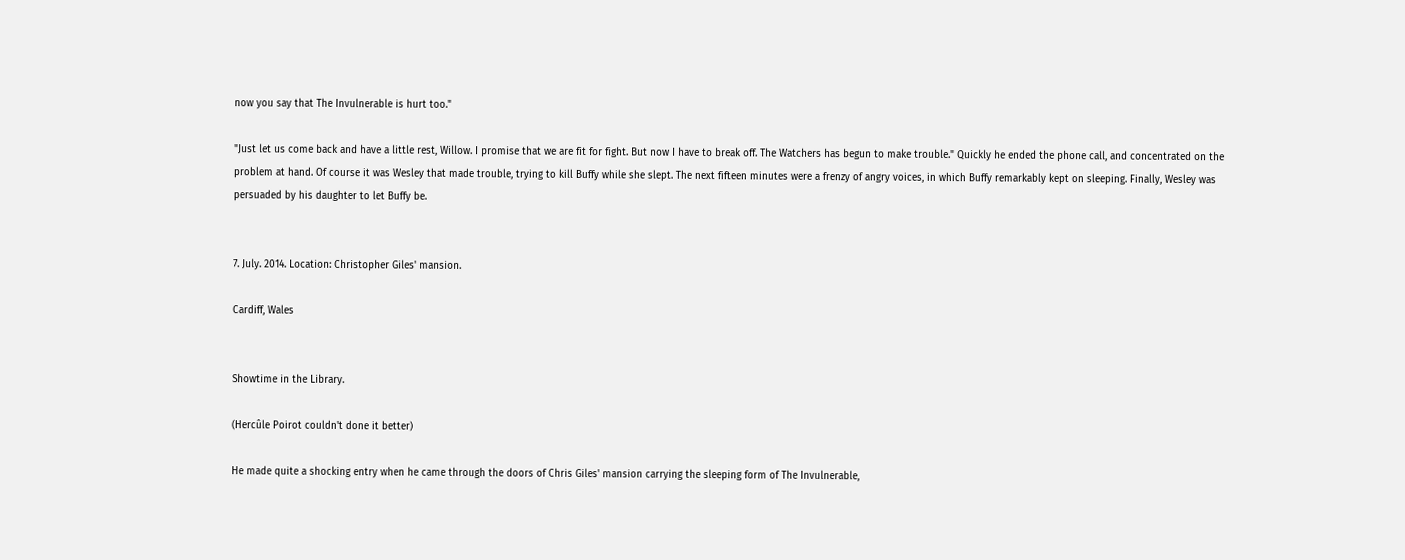now you say that The Invulnerable is hurt too."

"Just let us come back and have a little rest, Willow. I promise that we are fit for fight. But now I have to break off. The Watchers has begun to make trouble." Quickly he ended the phone call, and concentrated on the problem at hand. Of course it was Wesley that made trouble, trying to kill Buffy while she slept. The next fifteen minutes were a frenzy of angry voices, in which Buffy remarkably kept on sleeping. Finally, Wesley was persuaded by his daughter to let Buffy be.


7. July. 2014. Location: Christopher Giles' mansion.

Cardiff, Wales


Showtime in the Library.

(Hercûle Poirot couldn't done it better)

He made quite a shocking entry when he came through the doors of Chris Giles' mansion carrying the sleeping form of The Invulnerable,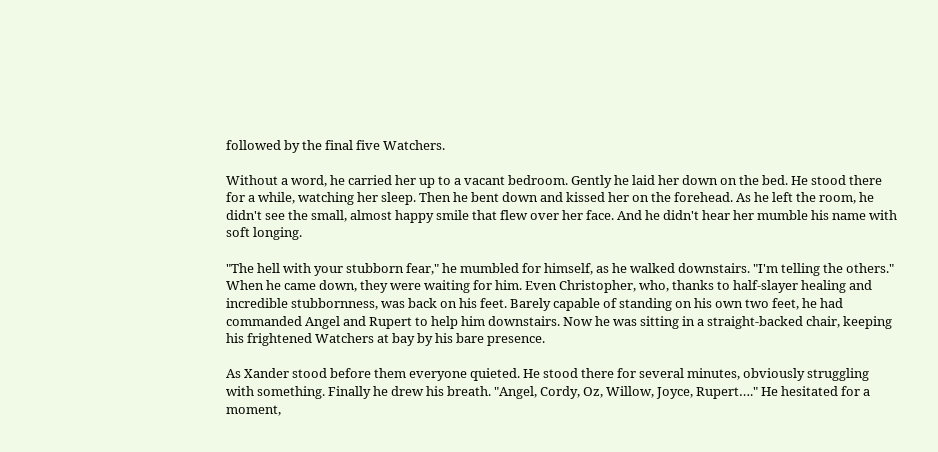followed by the final five Watchers.

Without a word, he carried her up to a vacant bedroom. Gently he laid her down on the bed. He stood there for a while, watching her sleep. Then he bent down and kissed her on the forehead. As he left the room, he didn't see the small, almost happy smile that flew over her face. And he didn't hear her mumble his name with soft longing.

"The hell with your stubborn fear," he mumbled for himself, as he walked downstairs. "I'm telling the others." When he came down, they were waiting for him. Even Christopher, who, thanks to half-slayer healing and incredible stubbornness, was back on his feet. Barely capable of standing on his own two feet, he had commanded Angel and Rupert to help him downstairs. Now he was sitting in a straight-backed chair, keeping his frightened Watchers at bay by his bare presence.

As Xander stood before them everyone quieted. He stood there for several minutes, obviously struggling with something. Finally he drew his breath. "Angel, Cordy, Oz, Willow, Joyce, Rupert…." He hesitated for a moment,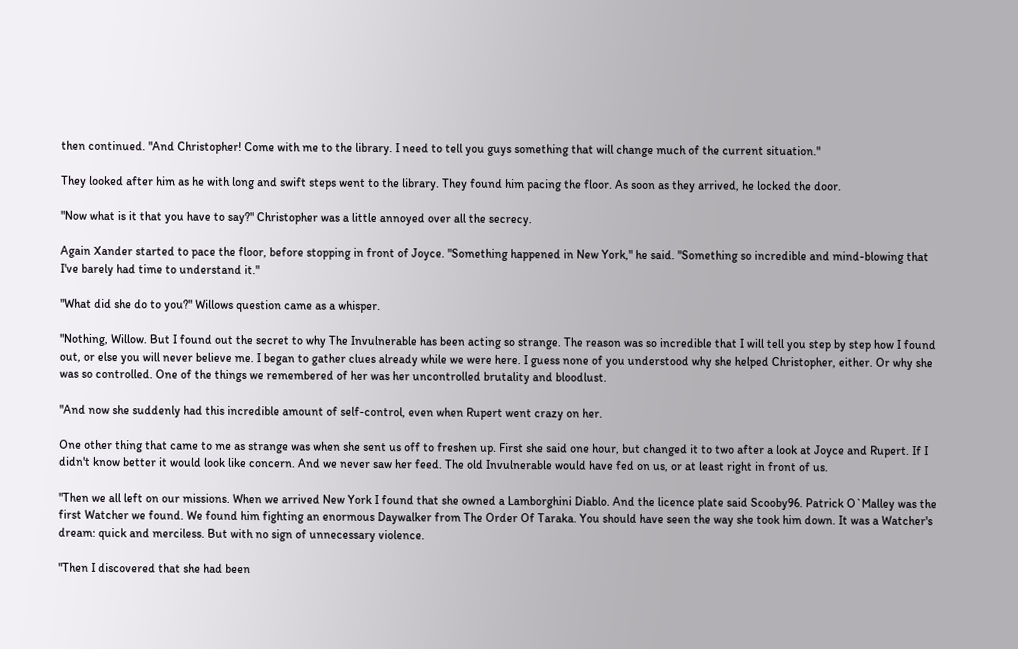then continued. "And Christopher! Come with me to the library. I need to tell you guys something that will change much of the current situation."

They looked after him as he with long and swift steps went to the library. They found him pacing the floor. As soon as they arrived, he locked the door.

"Now what is it that you have to say?" Christopher was a little annoyed over all the secrecy.

Again Xander started to pace the floor, before stopping in front of Joyce. "Something happened in New York," he said. "Something so incredible and mind-blowing that I've barely had time to understand it."

"What did she do to you?" Willows question came as a whisper.

"Nothing, Willow. But I found out the secret to why The Invulnerable has been acting so strange. The reason was so incredible that I will tell you step by step how I found out, or else you will never believe me. I began to gather clues already while we were here. I guess none of you understood why she helped Christopher, either. Or why she was so controlled. One of the things we remembered of her was her uncontrolled brutality and bloodlust.

"And now she suddenly had this incredible amount of self-control, even when Rupert went crazy on her.

One other thing that came to me as strange was when she sent us off to freshen up. First she said one hour, but changed it to two after a look at Joyce and Rupert. If I didn't know better it would look like concern. And we never saw her feed. The old Invulnerable would have fed on us, or at least right in front of us.

"Then we all left on our missions. When we arrived New York I found that she owned a Lamborghini Diablo. And the licence plate said Scooby96. Patrick O`Malley was the first Watcher we found. We found him fighting an enormous Daywalker from The Order Of Taraka. You should have seen the way she took him down. It was a Watcher's dream: quick and merciless. But with no sign of unnecessary violence.

"Then I discovered that she had been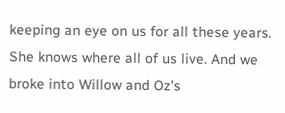keeping an eye on us for all these years. She knows where all of us live. And we broke into Willow and Oz's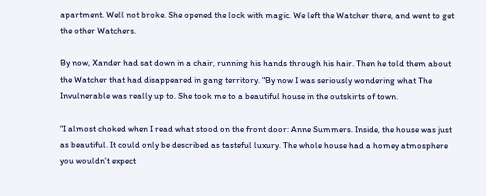apartment. Well not broke. She opened the lock with magic. We left the Watcher there, and went to get the other Watchers.

By now, Xander had sat down in a chair, running his hands through his hair. Then he told them about the Watcher that had disappeared in gang territory. "By now I was seriously wondering what The Invulnerable was really up to. She took me to a beautiful house in the outskirts of town.

"I almost choked when I read what stood on the front door: Anne Summers. Inside, the house was just as beautiful. It could only be described as tasteful luxury. The whole house had a homey atmosphere you wouldn't expect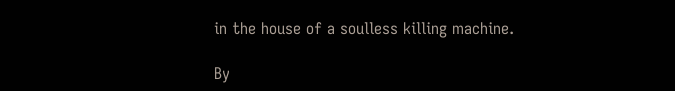in the house of a soulless killing machine.

By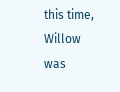this time, Willow was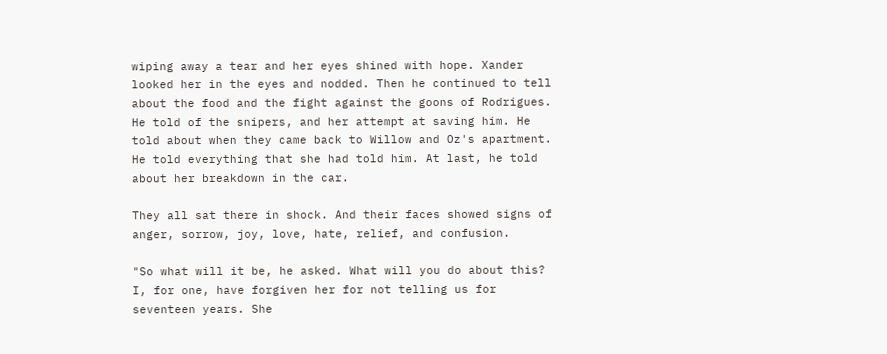wiping away a tear and her eyes shined with hope. Xander looked her in the eyes and nodded. Then he continued to tell about the food and the fight against the goons of Rodrigues. He told of the snipers, and her attempt at saving him. He told about when they came back to Willow and Oz's apartment. He told everything that she had told him. At last, he told about her breakdown in the car.

They all sat there in shock. And their faces showed signs of anger, sorrow, joy, love, hate, relief, and confusion.

"So what will it be, he asked. What will you do about this? I, for one, have forgiven her for not telling us for seventeen years. She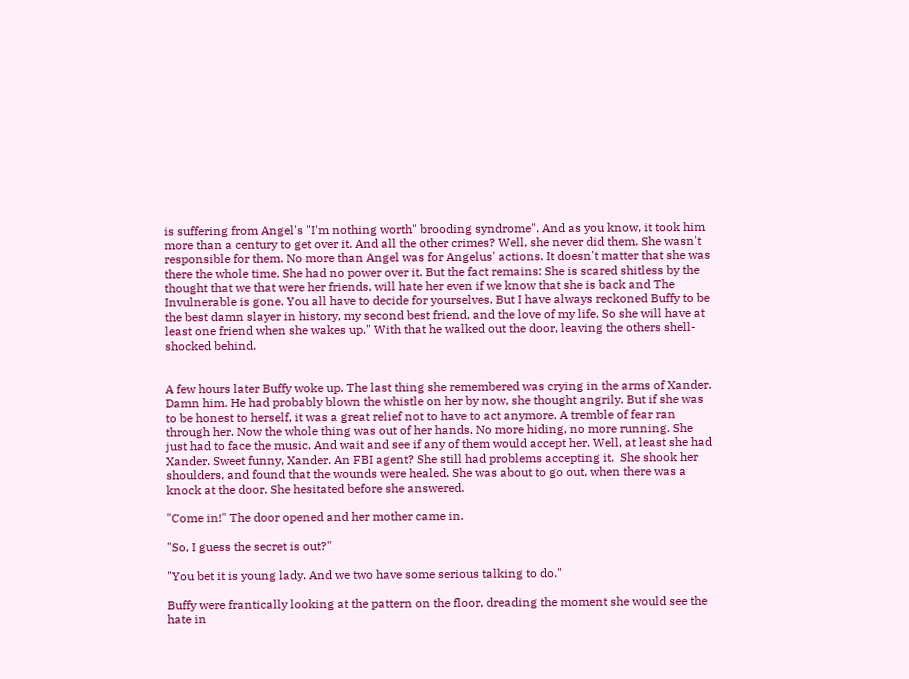is suffering from Angel's "I'm nothing worth" brooding syndrome". And as you know, it took him more than a century to get over it. And all the other crimes? Well, she never did them. She wasn't responsible for them. No more than Angel was for Angelus' actions. It doesn't matter that she was there the whole time. She had no power over it. But the fact remains: She is scared shitless by the thought that we that were her friends, will hate her even if we know that she is back and The Invulnerable is gone. You all have to decide for yourselves. But I have always reckoned Buffy to be the best damn slayer in history, my second best friend, and the love of my life. So she will have at least one friend when she wakes up." With that he walked out the door, leaving the others shell-shocked behind.


A few hours later Buffy woke up. The last thing she remembered was crying in the arms of Xander. Damn him. He had probably blown the whistle on her by now, she thought angrily. But if she was to be honest to herself, it was a great relief not to have to act anymore. A tremble of fear ran through her. Now the whole thing was out of her hands. No more hiding, no more running. She just had to face the music. And wait and see if any of them would accept her. Well, at least she had Xander. Sweet funny, Xander. An FBI agent? She still had problems accepting it.  She shook her shoulders, and found that the wounds were healed. She was about to go out, when there was a knock at the door. She hesitated before she answered.

"Come in!" The door opened and her mother came in.

"So, I guess the secret is out?"

"You bet it is young lady. And we two have some serious talking to do."

Buffy were frantically looking at the pattern on the floor, dreading the moment she would see the hate in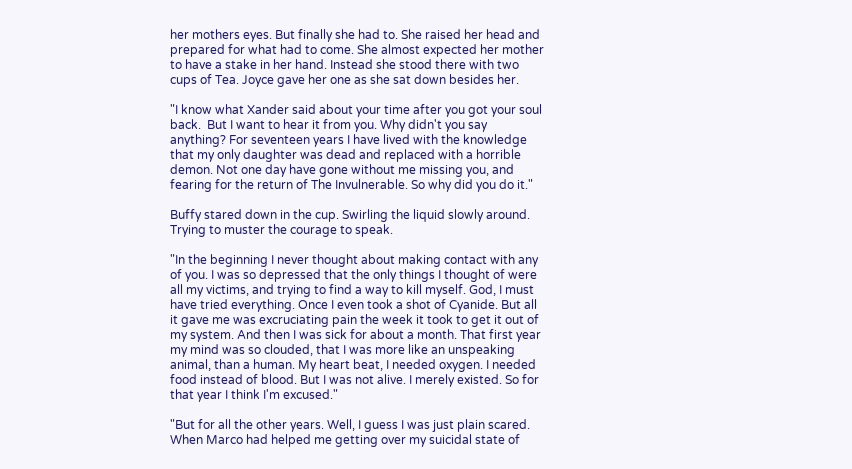her mothers eyes. But finally she had to. She raised her head and prepared for what had to come. She almost expected her mother to have a stake in her hand. Instead she stood there with two cups of Tea. Joyce gave her one as she sat down besides her.

"I know what Xander said about your time after you got your soul back.  But I want to hear it from you. Why didn't you say anything? For seventeen years I have lived with the knowledge that my only daughter was dead and replaced with a horrible demon. Not one day have gone without me missing you, and fearing for the return of The Invulnerable. So why did you do it."

Buffy stared down in the cup. Swirling the liquid slowly around. Trying to muster the courage to speak.

"In the beginning I never thought about making contact with any of you. I was so depressed that the only things I thought of were all my victims, and trying to find a way to kill myself. God, I must have tried everything. Once I even took a shot of Cyanide. But all it gave me was excruciating pain the week it took to get it out of my system. And then I was sick for about a month. That first year my mind was so clouded, that I was more like an unspeaking animal, than a human. My heart beat, I needed oxygen. I needed food instead of blood. But I was not alive. I merely existed. So for that year I think I'm excused."

"But for all the other years. Well, I guess I was just plain scared. When Marco had helped me getting over my suicidal state of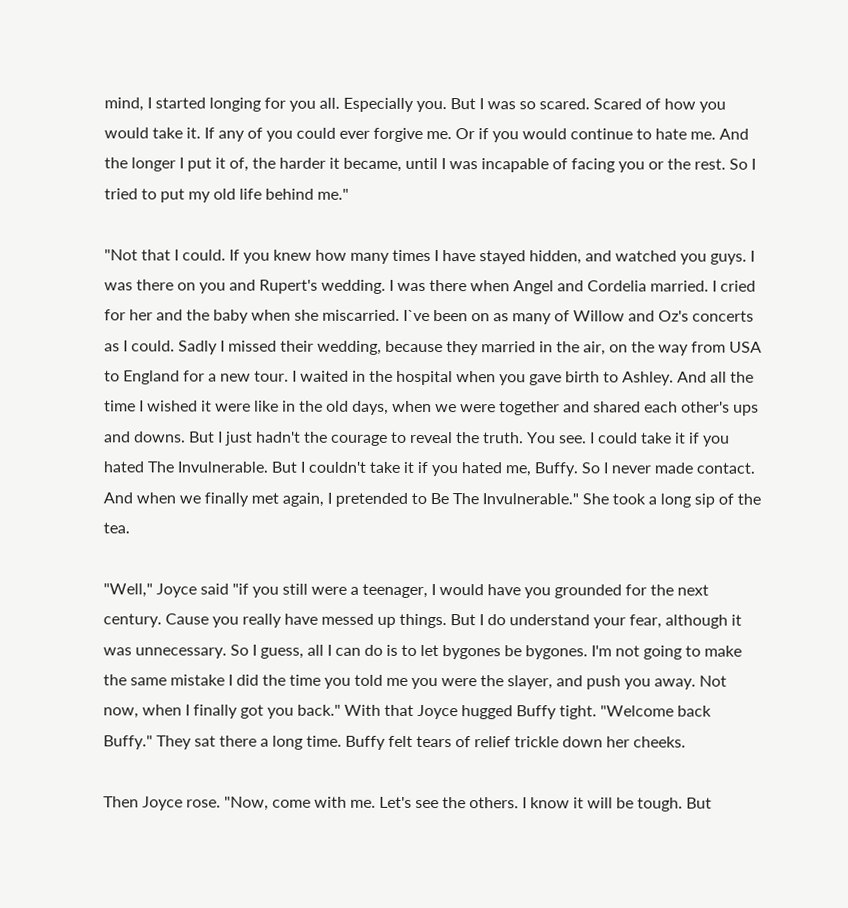mind, I started longing for you all. Especially you. But I was so scared. Scared of how you would take it. If any of you could ever forgive me. Or if you would continue to hate me. And the longer I put it of, the harder it became, until I was incapable of facing you or the rest. So I tried to put my old life behind me."

"Not that I could. If you knew how many times I have stayed hidden, and watched you guys. I was there on you and Rupert's wedding. I was there when Angel and Cordelia married. I cried for her and the baby when she miscarried. I`ve been on as many of Willow and Oz's concerts as I could. Sadly I missed their wedding, because they married in the air, on the way from USA to England for a new tour. I waited in the hospital when you gave birth to Ashley. And all the time I wished it were like in the old days, when we were together and shared each other's ups and downs. But I just hadn't the courage to reveal the truth. You see. I could take it if you hated The Invulnerable. But I couldn't take it if you hated me, Buffy. So I never made contact. And when we finally met again, I pretended to Be The Invulnerable." She took a long sip of the tea.

"Well," Joyce said "if you still were a teenager, I would have you grounded for the next century. Cause you really have messed up things. But I do understand your fear, although it was unnecessary. So I guess, all I can do is to let bygones be bygones. I'm not going to make the same mistake I did the time you told me you were the slayer, and push you away. Not now, when I finally got you back." With that Joyce hugged Buffy tight. "Welcome back Buffy." They sat there a long time. Buffy felt tears of relief trickle down her cheeks.

Then Joyce rose. "Now, come with me. Let's see the others. I know it will be tough. But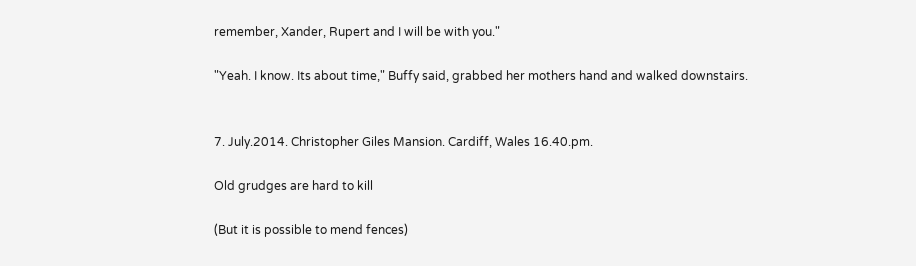remember, Xander, Rupert and I will be with you."

"Yeah. I know. Its about time," Buffy said, grabbed her mothers hand and walked downstairs.


7. July.2014. Christopher Giles Mansion. Cardiff, Wales 16.40.pm.

Old grudges are hard to kill

(But it is possible to mend fences)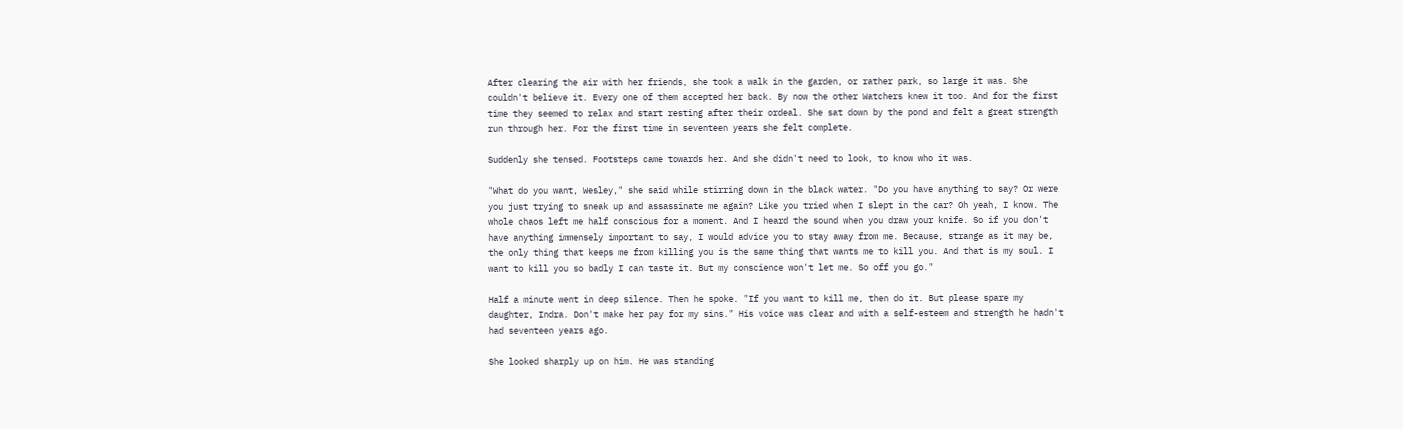After clearing the air with her friends, she took a walk in the garden, or rather park, so large it was. She couldn't believe it. Every one of them accepted her back. By now the other Watchers knew it too. And for the first time they seemed to relax and start resting after their ordeal. She sat down by the pond and felt a great strength run through her. For the first time in seventeen years she felt complete.

Suddenly she tensed. Footsteps came towards her. And she didn't need to look, to know who it was.

"What do you want, Wesley," she said while stirring down in the black water. "Do you have anything to say? Or were you just trying to sneak up and assassinate me again? Like you tried when I slept in the car? Oh yeah, I know. The whole chaos left me half conscious for a moment. And I heard the sound when you draw your knife. So if you don't have anything immensely important to say, I would advice you to stay away from me. Because, strange as it may be, the only thing that keeps me from killing you is the same thing that wants me to kill you. And that is my soul. I want to kill you so badly I can taste it. But my conscience won't let me. So off you go."

Half a minute went in deep silence. Then he spoke. "If you want to kill me, then do it. But please spare my daughter, Indra. Don't make her pay for my sins." His voice was clear and with a self-esteem and strength he hadn't had seventeen years ago.

She looked sharply up on him. He was standing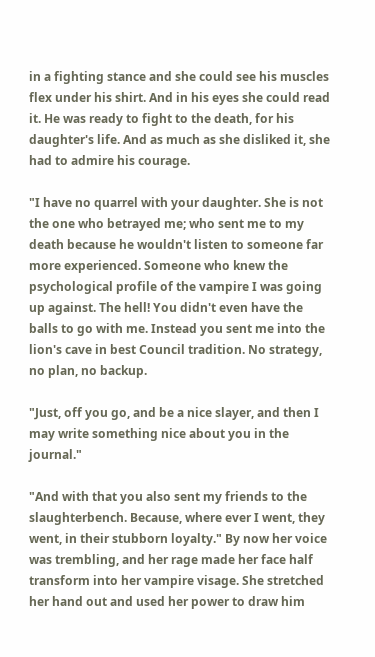in a fighting stance and she could see his muscles flex under his shirt. And in his eyes she could read it. He was ready to fight to the death, for his daughter's life. And as much as she disliked it, she had to admire his courage.

"I have no quarrel with your daughter. She is not the one who betrayed me; who sent me to my death because he wouldn't listen to someone far more experienced. Someone who knew the psychological profile of the vampire I was going up against. The hell! You didn't even have the balls to go with me. Instead you sent me into the lion's cave in best Council tradition. No strategy, no plan, no backup.

"Just, off you go, and be a nice slayer, and then I may write something nice about you in the journal."

"And with that you also sent my friends to the slaughterbench. Because, where ever I went, they went, in their stubborn loyalty." By now her voice was trembling, and her rage made her face half transform into her vampire visage. She stretched her hand out and used her power to draw him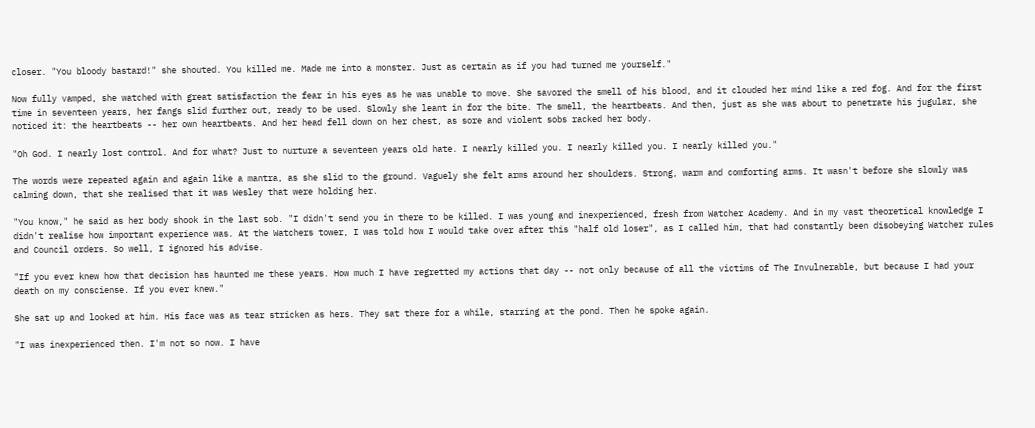closer. "You bloody bastard!" she shouted. You killed me. Made me into a monster. Just as certain as if you had turned me yourself."

Now fully vamped, she watched with great satisfaction the fear in his eyes as he was unable to move. She savored the smell of his blood, and it clouded her mind like a red fog. And for the first time in seventeen years, her fangs slid further out, ready to be used. Slowly she leant in for the bite. The smell, the heartbeats. And then, just as she was about to penetrate his jugular, she noticed it: the heartbeats -- her own heartbeats. And her head fell down on her chest, as sore and violent sobs racked her body.

"Oh God. I nearly lost control. And for what? Just to nurture a seventeen years old hate. I nearly killed you. I nearly killed you. I nearly killed you."

The words were repeated again and again like a mantra, as she slid to the ground. Vaguely she felt arms around her shoulders. Strong, warm and comforting arms. It wasn't before she slowly was calming down, that she realised that it was Wesley that were holding her.

"You know," he said as her body shook in the last sob. "I didn't send you in there to be killed. I was young and inexperienced, fresh from Watcher Academy. And in my vast theoretical knowledge I didn't realise how important experience was. At the Watchers tower, I was told how I would take over after this "half old loser", as I called him, that had constantly been disobeying Watcher rules and Council orders. So well, I ignored his advise.

"If you ever knew how that decision has haunted me these years. How much I have regretted my actions that day -- not only because of all the victims of The Invulnerable, but because I had your death on my consciense. If you ever knew."

She sat up and looked at him. His face was as tear stricken as hers. They sat there for a while, starring at the pond. Then he spoke again.

"I was inexperienced then. I'm not so now. I have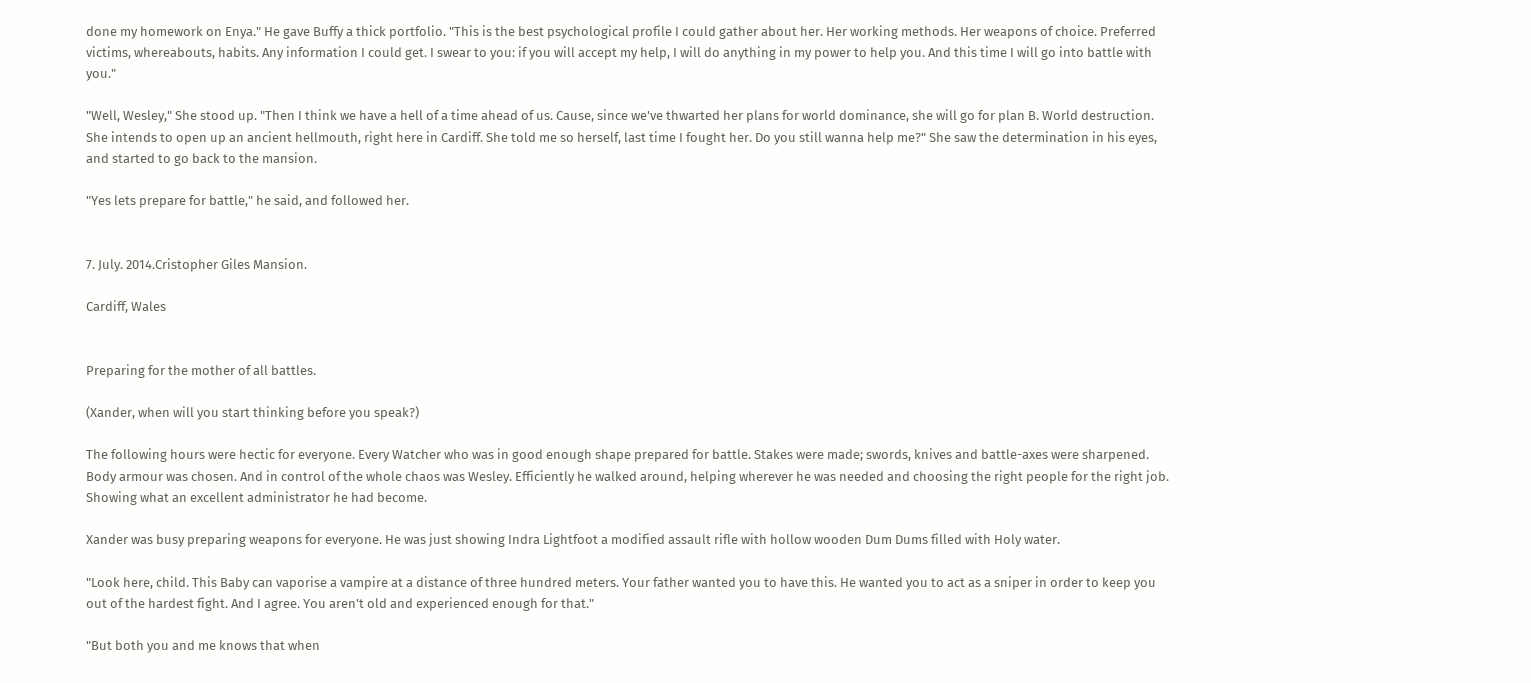done my homework on Enya." He gave Buffy a thick portfolio. "This is the best psychological profile I could gather about her. Her working methods. Her weapons of choice. Preferred victims, whereabouts, habits. Any information I could get. I swear to you: if you will accept my help, I will do anything in my power to help you. And this time I will go into battle with you."

"Well, Wesley," She stood up. "Then I think we have a hell of a time ahead of us. Cause, since we've thwarted her plans for world dominance, she will go for plan B. World destruction. She intends to open up an ancient hellmouth, right here in Cardiff. She told me so herself, last time I fought her. Do you still wanna help me?" She saw the determination in his eyes, and started to go back to the mansion.

"Yes lets prepare for battle," he said, and followed her.


7. July. 2014.Cristopher Giles Mansion.

Cardiff, Wales


Preparing for the mother of all battles.

(Xander, when will you start thinking before you speak?)

The following hours were hectic for everyone. Every Watcher who was in good enough shape prepared for battle. Stakes were made; swords, knives and battle-axes were sharpened. Body armour was chosen. And in control of the whole chaos was Wesley. Efficiently he walked around, helping wherever he was needed and choosing the right people for the right job. Showing what an excellent administrator he had become.

Xander was busy preparing weapons for everyone. He was just showing Indra Lightfoot a modified assault rifle with hollow wooden Dum Dums filled with Holy water.

"Look here, child. This Baby can vaporise a vampire at a distance of three hundred meters. Your father wanted you to have this. He wanted you to act as a sniper in order to keep you out of the hardest fight. And I agree. You aren't old and experienced enough for that."

"But both you and me knows that when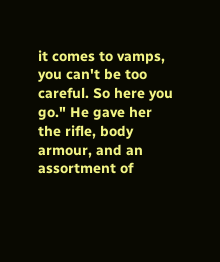it comes to vamps, you can't be too careful. So here you go." He gave her the rifle, body armour, and an assortment of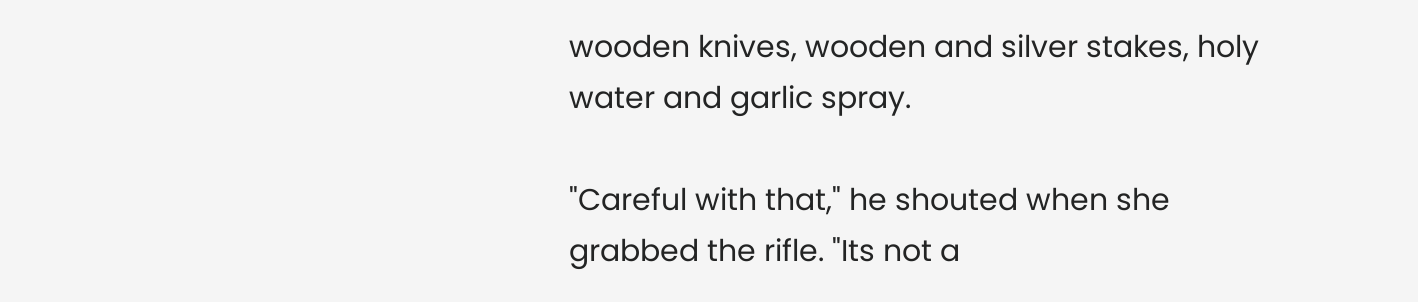wooden knives, wooden and silver stakes, holy water and garlic spray.

"Careful with that," he shouted when she grabbed the rifle. "Its not a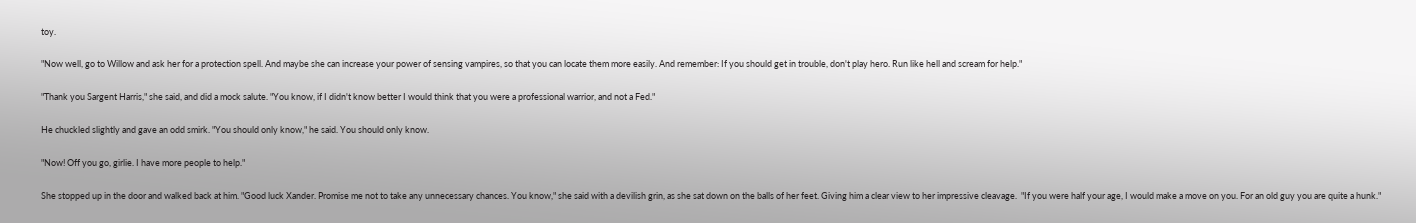toy.

"Now well, go to Willow and ask her for a protection spell. And maybe she can increase your power of sensing vampires, so that you can locate them more easily. And remember: If you should get in trouble, don't play hero. Run like hell and scream for help."

"Thank you Sargent Harris," she said, and did a mock salute. "You know, if I didn't know better I would think that you were a professional warrior, and not a Fed."

He chuckled slightly and gave an odd smirk. "You should only know," he said. You should only know.

"Now! Off you go, girlie. I have more people to help."

She stopped up in the door and walked back at him. "Good luck Xander. Promise me not to take any unnecessary chances. You know," she said with a devilish grin, as she sat down on the balls of her feet. Giving him a clear view to her impressive cleavage.  "If you were half your age, I would make a move on you. For an old guy you are quite a hunk."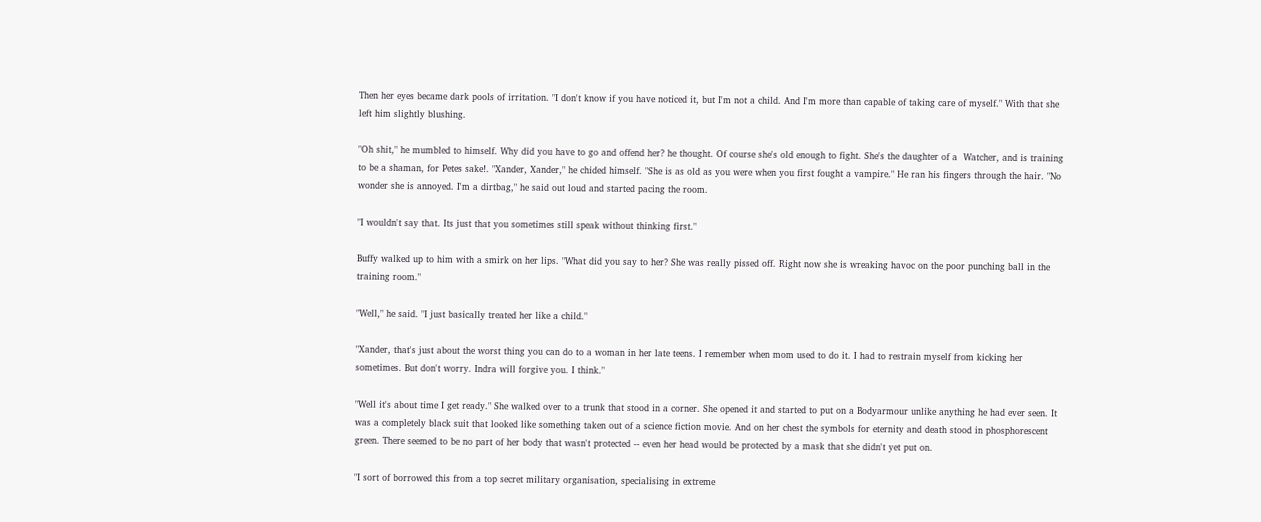Then her eyes became dark pools of irritation. "I don't know if you have noticed it, but I'm not a child. And I'm more than capable of taking care of myself." With that she left him slightly blushing.

"Oh shit," he mumbled to himself. Why did you have to go and offend her? he thought. Of course she's old enough to fight. She's the daughter of a  Watcher, and is training to be a shaman, for Petes sake!. "Xander, Xander," he chided himself. "She is as old as you were when you first fought a vampire." He ran his fingers through the hair. "No wonder she is annoyed. I'm a dirtbag," he said out loud and started pacing the room.

"I wouldn't say that. Its just that you sometimes still speak without thinking first."

Buffy walked up to him with a smirk on her lips. "What did you say to her? She was really pissed off. Right now she is wreaking havoc on the poor punching ball in the training room."

"Well," he said. "I just basically treated her like a child."

"Xander, that's just about the worst thing you can do to a woman in her late teens. I remember when mom used to do it. I had to restrain myself from kicking her sometimes. But don't worry. Indra will forgive you. I think."

"Well it's about time I get ready." She walked over to a trunk that stood in a corner. She opened it and started to put on a Bodyarmour unlike anything he had ever seen. It was a completely black suit that looked like something taken out of a science fiction movie. And on her chest the symbols for eternity and death stood in phosphorescent green. There seemed to be no part of her body that wasn't protected -- even her head would be protected by a mask that she didn't yet put on.

"I sort of borrowed this from a top secret military organisation, specialising in extreme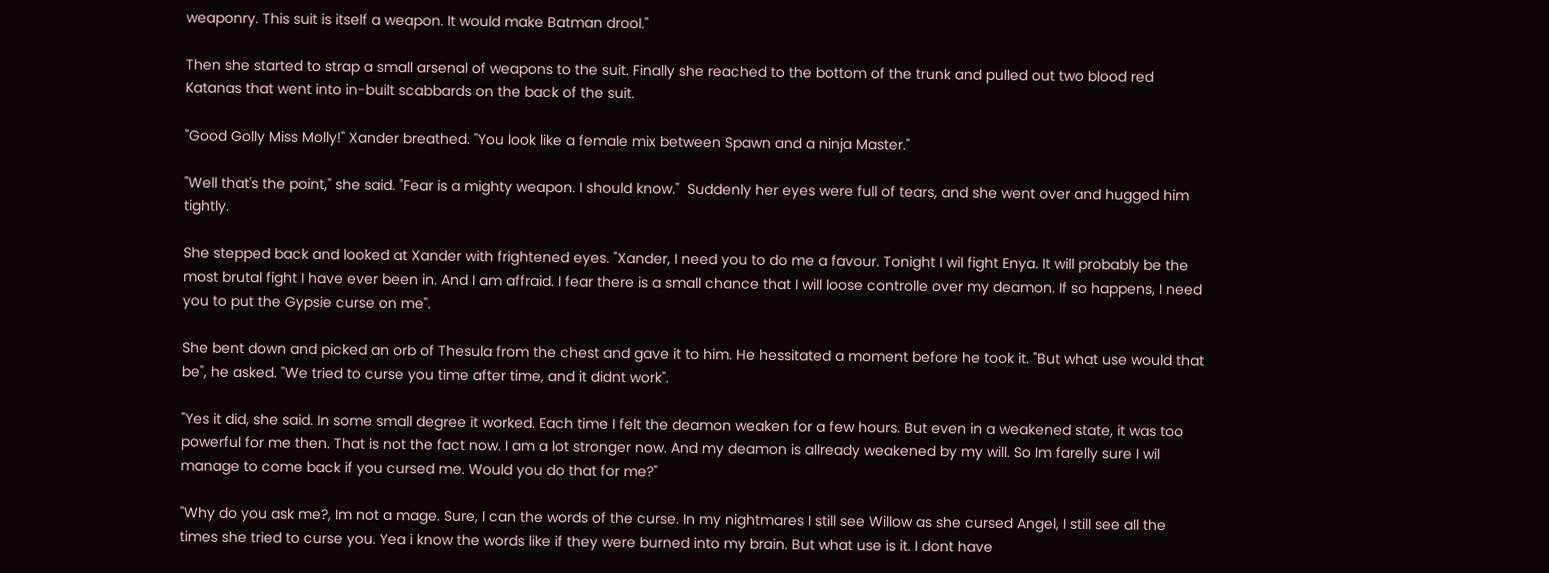weaponry. This suit is itself a weapon. It would make Batman drool."

Then she started to strap a small arsenal of weapons to the suit. Finally she reached to the bottom of the trunk and pulled out two blood red Katanas that went into in-built scabbards on the back of the suit.

"Good Golly Miss Molly!" Xander breathed. "You look like a female mix between Spawn and a ninja Master."

"Well that's the point," she said. "Fear is a mighty weapon. I should know."  Suddenly her eyes were full of tears, and she went over and hugged him tightly.

She stepped back and looked at Xander with frightened eyes. "Xander, I need you to do me a favour. Tonight I wil fight Enya. It will probably be the most brutal fight I have ever been in. And I am affraid. I fear there is a small chance that I will loose controlle over my deamon. If so happens, I need you to put the Gypsie curse on me".

She bent down and picked an orb of Thesula from the chest and gave it to him. He hessitated a moment before he took it. "But what use would that be", he asked. "We tried to curse you time after time, and it didnt work".

"Yes it did, she said. In some small degree it worked. Each time I felt the deamon weaken for a few hours. But even in a weakened state, it was too powerful for me then. That is not the fact now. I am a lot stronger now. And my deamon is allready weakened by my will. So Im farelly sure I wil manage to come back if you cursed me. Would you do that for me?"

"Why do you ask me?, Im not a mage. Sure, I can the words of the curse. In my nightmares I still see Willow as she cursed Angel, I still see all the times she tried to curse you. Yea i know the words like if they were burned into my brain. But what use is it. I dont have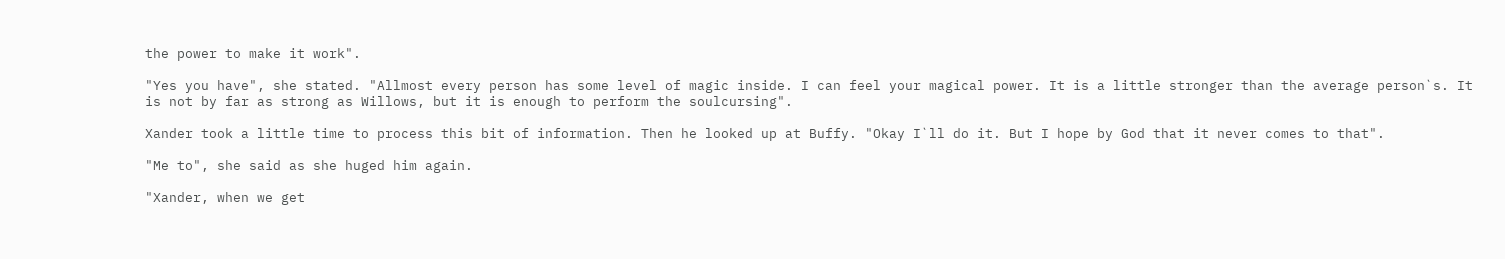the power to make it work".

"Yes you have", she stated. "Allmost every person has some level of magic inside. I can feel your magical power. It is a little stronger than the average person`s. It is not by far as strong as Willows, but it is enough to perform the soulcursing".

Xander took a little time to process this bit of information. Then he looked up at Buffy. "Okay I`ll do it. But I hope by God that it never comes to that".

"Me to", she said as she huged him again.

"Xander, when we get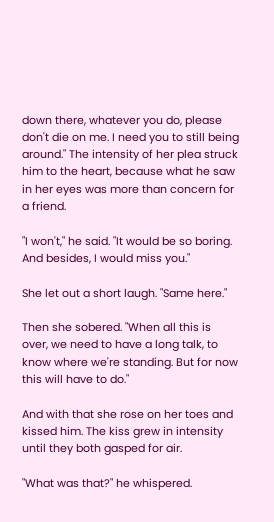down there, whatever you do, please don't die on me. I need you to still being around." The intensity of her plea struck him to the heart, because what he saw in her eyes was more than concern for a friend.

"I won't," he said. "It would be so boring. And besides, I would miss you."

She let out a short laugh. "Same here."

Then she sobered. "When all this is over, we need to have a long talk, to know where we're standing. But for now this will have to do."

And with that she rose on her toes and kissed him. The kiss grew in intensity until they both gasped for air.

"What was that?" he whispered.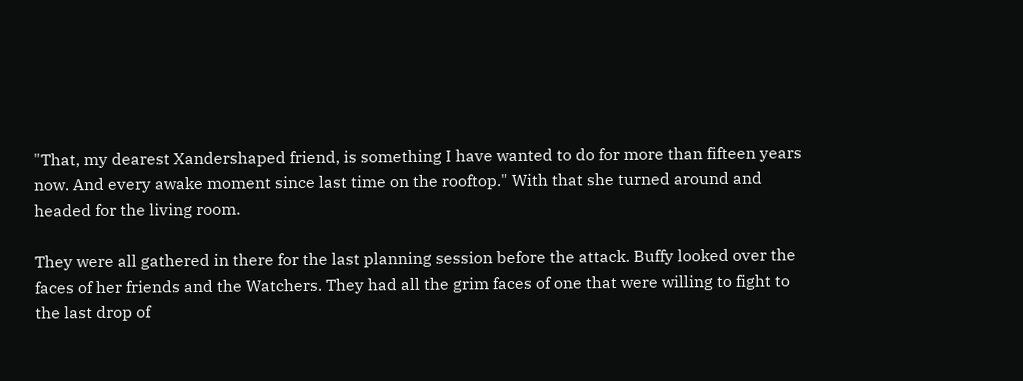"That, my dearest Xandershaped friend, is something I have wanted to do for more than fifteen years now. And every awake moment since last time on the rooftop." With that she turned around and headed for the living room.

They were all gathered in there for the last planning session before the attack. Buffy looked over the faces of her friends and the Watchers. They had all the grim faces of one that were willing to fight to the last drop of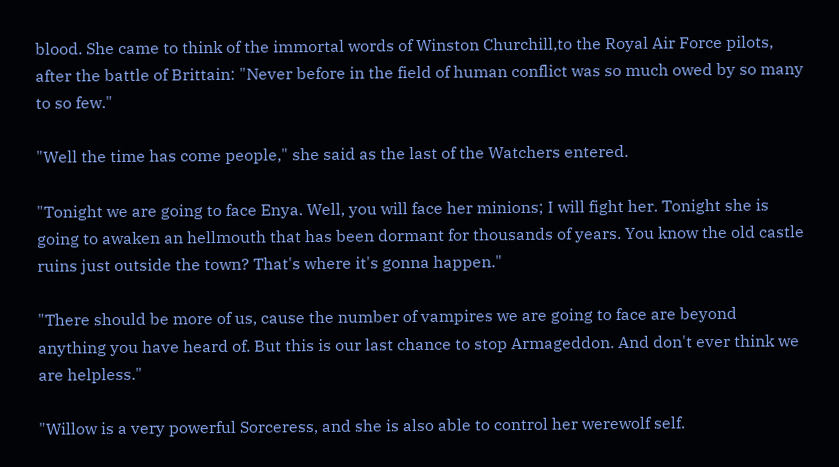blood. She came to think of the immortal words of Winston Churchill,to the Royal Air Force pilots, after the battle of Brittain: "Never before in the field of human conflict was so much owed by so many to so few."

"Well the time has come people," she said as the last of the Watchers entered.

"Tonight we are going to face Enya. Well, you will face her minions; I will fight her. Tonight she is going to awaken an hellmouth that has been dormant for thousands of years. You know the old castle ruins just outside the town? That's where it's gonna happen."

"There should be more of us, cause the number of vampires we are going to face are beyond anything you have heard of. But this is our last chance to stop Armageddon. And don't ever think we are helpless."

"Willow is a very powerful Sorceress, and she is also able to control her werewolf self.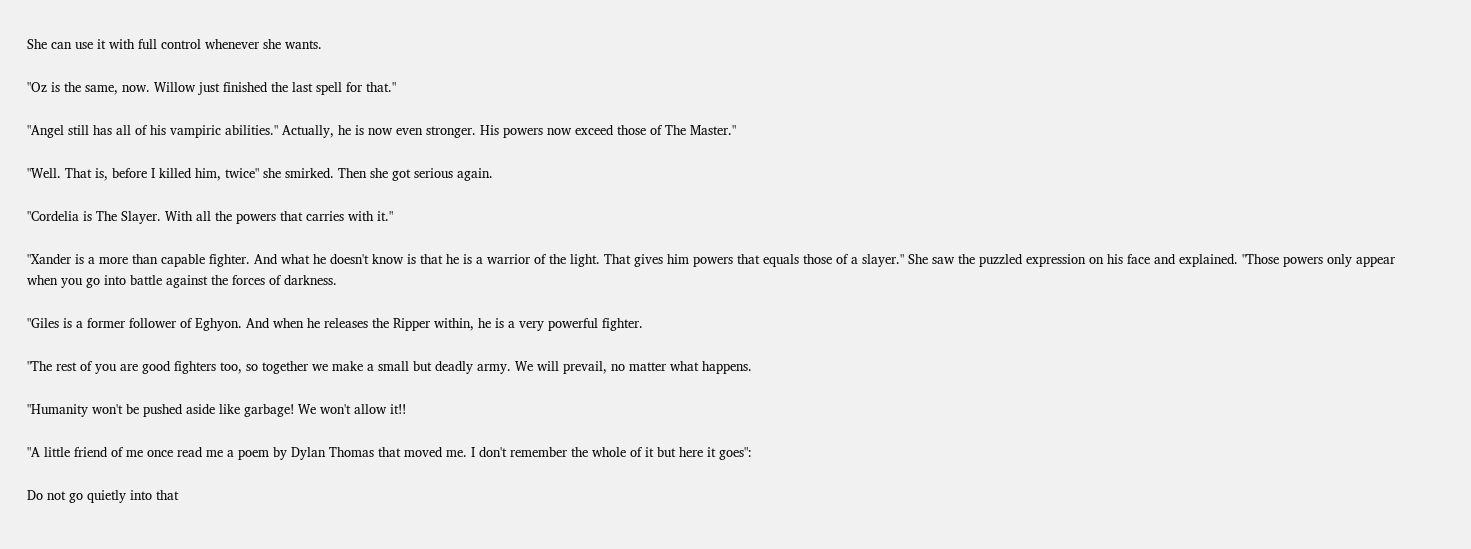She can use it with full control whenever she wants.

"Oz is the same, now. Willow just finished the last spell for that."

"Angel still has all of his vampiric abilities." Actually, he is now even stronger. His powers now exceed those of The Master."

"Well. That is, before I killed him, twice" she smirked. Then she got serious again.

"Cordelia is The Slayer. With all the powers that carries with it."

"Xander is a more than capable fighter. And what he doesn't know is that he is a warrior of the light. That gives him powers that equals those of a slayer." She saw the puzzled expression on his face and explained. "Those powers only appear when you go into battle against the forces of darkness.

"Giles is a former follower of Eghyon. And when he releases the Ripper within, he is a very powerful fighter.

"The rest of you are good fighters too, so together we make a small but deadly army. We will prevail, no matter what happens.

"Humanity won't be pushed aside like garbage! We won't allow it!!

"A little friend of me once read me a poem by Dylan Thomas that moved me. I don't remember the whole of it but here it goes":

Do not go quietly into that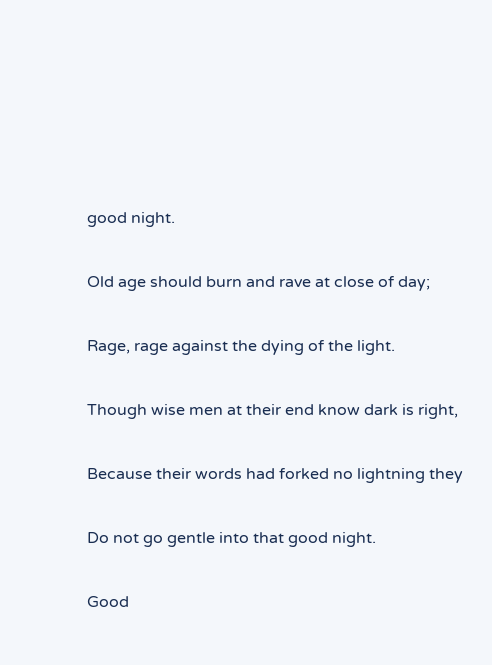good night.

Old age should burn and rave at close of day;

Rage, rage against the dying of the light.

Though wise men at their end know dark is right,

Because their words had forked no lightning they

Do not go gentle into that good night.

Good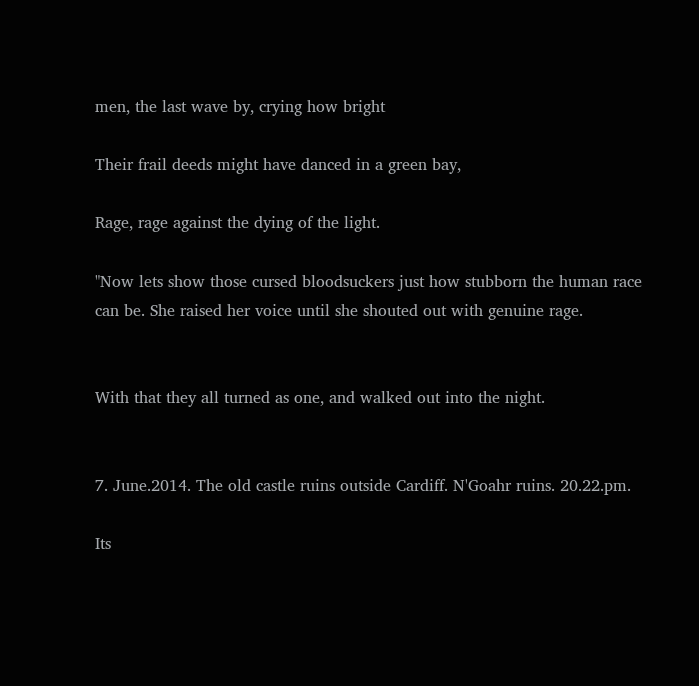men, the last wave by, crying how bright

Their frail deeds might have danced in a green bay,

Rage, rage against the dying of the light.

"Now lets show those cursed bloodsuckers just how stubborn the human race can be. She raised her voice until she shouted out with genuine rage.


With that they all turned as one, and walked out into the night.


7. June.2014. The old castle ruins outside Cardiff. N'Goahr ruins. 20.22.pm.

Its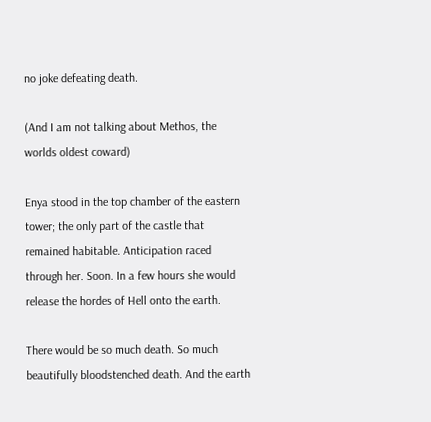no joke defeating death.

(And I am not talking about Methos, the worlds oldest coward)

Enya stood in the top chamber of the eastern tower; the only part of the castle that remained habitable. Anticipation raced through her. Soon. In a few hours she would release the hordes of Hell onto the earth.

There would be so much death. So much beautifully bloodstenched death. And the earth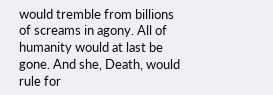would tremble from billions of screams in agony. All of humanity would at last be gone. And she, Death, would rule for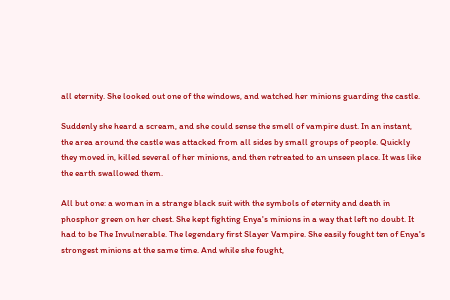all eternity. She looked out one of the windows, and watched her minions guarding the castle.

Suddenly she heard a scream, and she could sense the smell of vampire dust. In an instant, the area around the castle was attacked from all sides by small groups of people. Quickly they moved in, killed several of her minions, and then retreated to an unseen place. It was like the earth swallowed them.

All but one: a woman in a strange black suit with the symbols of eternity and death in phosphor green on her chest. She kept fighting Enya's minions in a way that left no doubt. It had to be The Invulnerable. The legendary first Slayer Vampire. She easily fought ten of Enya's strongest minions at the same time. And while she fought,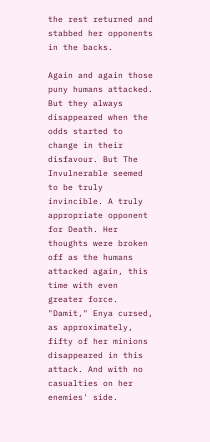the rest returned and stabbed her opponents in the backs.

Again and again those puny humans attacked. But they always disappeared when the odds started to change in their disfavour. But The Invulnerable seemed to be truly invincible. A truly appropriate opponent for Death. Her thoughts were broken off as the humans attacked again, this time with even greater force. "Damit," Enya cursed, as approximately, fifty of her minions disappeared in this attack. And with no casualties on her enemies' side.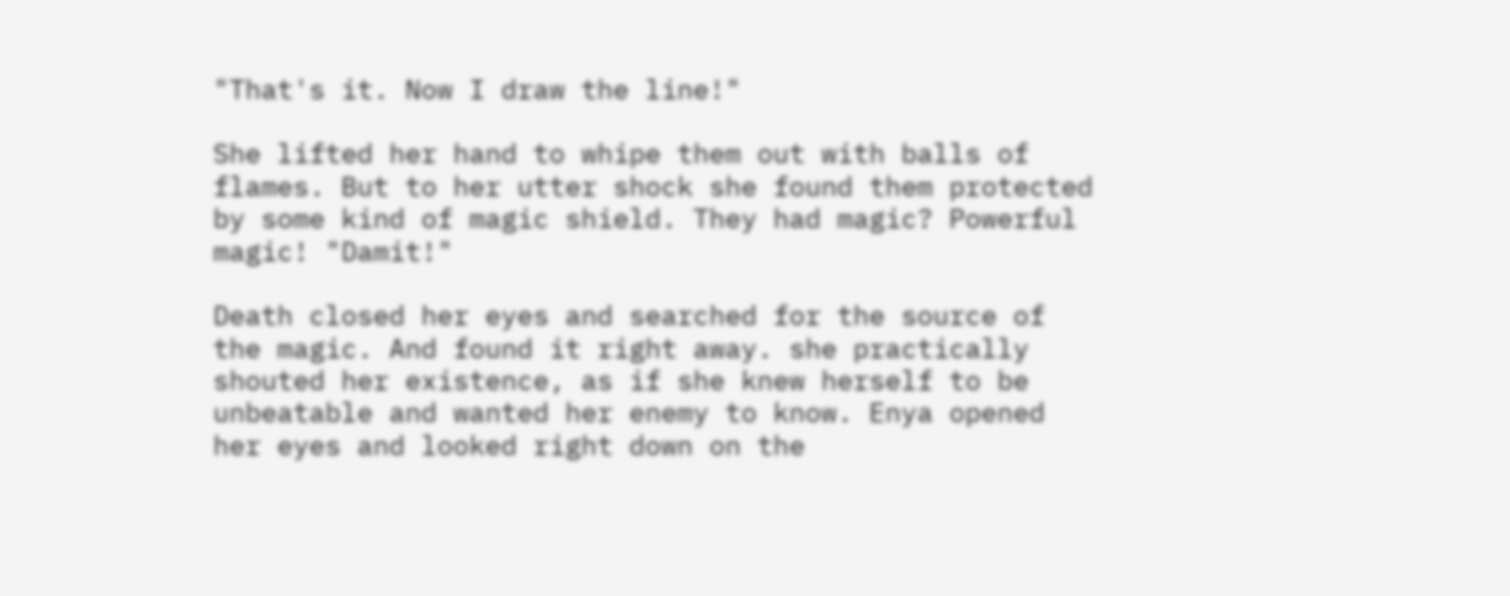"That's it. Now I draw the line!"

She lifted her hand to whipe them out with balls of flames. But to her utter shock she found them protected by some kind of magic shield. They had magic? Powerful magic! "Damit!"

Death closed her eyes and searched for the source of the magic. And found it right away. she practically shouted her existence, as if she knew herself to be unbeatable and wanted her enemy to know. Enya opened her eyes and looked right down on the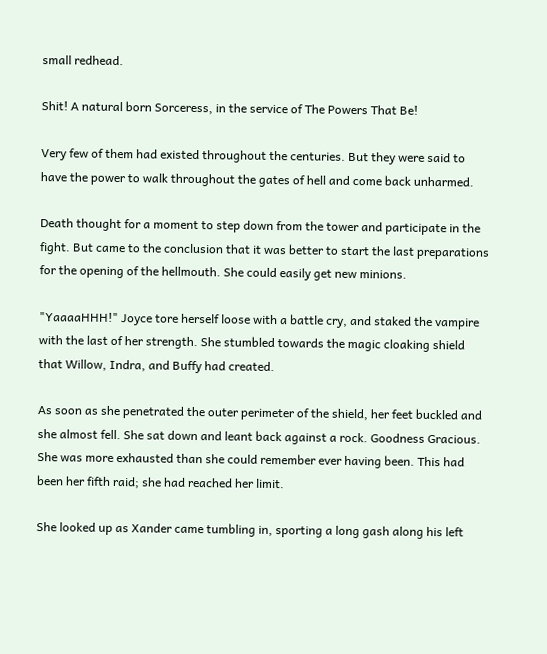small redhead.

Shit! A natural born Sorceress, in the service of The Powers That Be!

Very few of them had existed throughout the centuries. But they were said to have the power to walk throughout the gates of hell and come back unharmed.

Death thought for a moment to step down from the tower and participate in the fight. But came to the conclusion that it was better to start the last preparations for the opening of the hellmouth. She could easily get new minions.

"YaaaaHHH!" Joyce tore herself loose with a battle cry, and staked the vampire with the last of her strength. She stumbled towards the magic cloaking shield that Willow, Indra, and Buffy had created.

As soon as she penetrated the outer perimeter of the shield, her feet buckled and she almost fell. She sat down and leant back against a rock. Goodness Gracious. She was more exhausted than she could remember ever having been. This had been her fifth raid; she had reached her limit.

She looked up as Xander came tumbling in, sporting a long gash along his left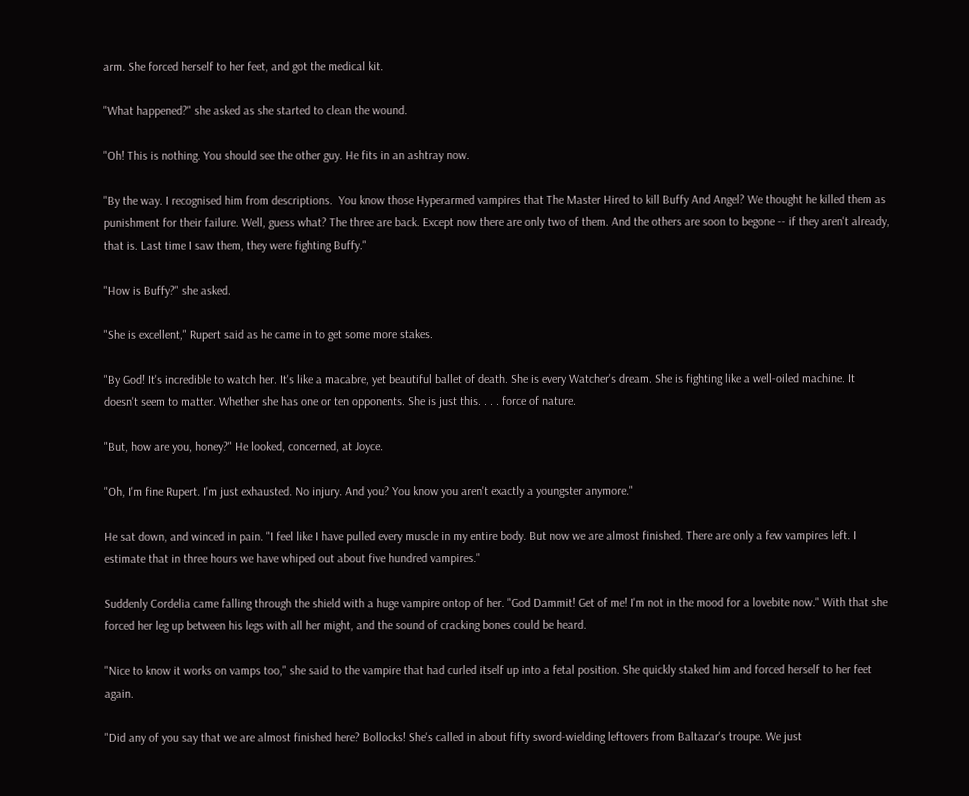arm. She forced herself to her feet, and got the medical kit.

"What happened?" she asked as she started to clean the wound.

"Oh! This is nothing. You should see the other guy. He fits in an ashtray now.

"By the way. I recognised him from descriptions.  You know those Hyperarmed vampires that The Master Hired to kill Buffy And Angel? We thought he killed them as punishment for their failure. Well, guess what? The three are back. Except now there are only two of them. And the others are soon to begone -- if they aren't already, that is. Last time I saw them, they were fighting Buffy."

"How is Buffy?" she asked.

"She is excellent," Rupert said as he came in to get some more stakes.

"By God! It's incredible to watch her. It's like a macabre, yet beautiful ballet of death. She is every Watcher's dream. She is fighting like a well-oiled machine. It doesn't seem to matter. Whether she has one or ten opponents. She is just this. . . . force of nature.

"But, how are you, honey?" He looked, concerned, at Joyce.

"Oh, I'm fine Rupert. I'm just exhausted. No injury. And you? You know you aren't exactly a youngster anymore."

He sat down, and winced in pain. "I feel like I have pulled every muscle in my entire body. But now we are almost finished. There are only a few vampires left. I estimate that in three hours we have whiped out about five hundred vampires."

Suddenly Cordelia came falling through the shield with a huge vampire ontop of her. "God Dammit! Get of me! I'm not in the mood for a lovebite now." With that she forced her leg up between his legs with all her might, and the sound of cracking bones could be heard.

"Nice to know it works on vamps too," she said to the vampire that had curled itself up into a fetal position. She quickly staked him and forced herself to her feet again.

"Did any of you say that we are almost finished here? Bollocks! She's called in about fifty sword-wielding leftovers from Baltazar's troupe. We just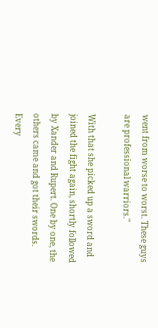went from worse to worst. These guys are professional warriors."

With that she picked up a sword and joined the fight again, shortly followed by Xander and Rupert. One by one, the others came and got their swords. Every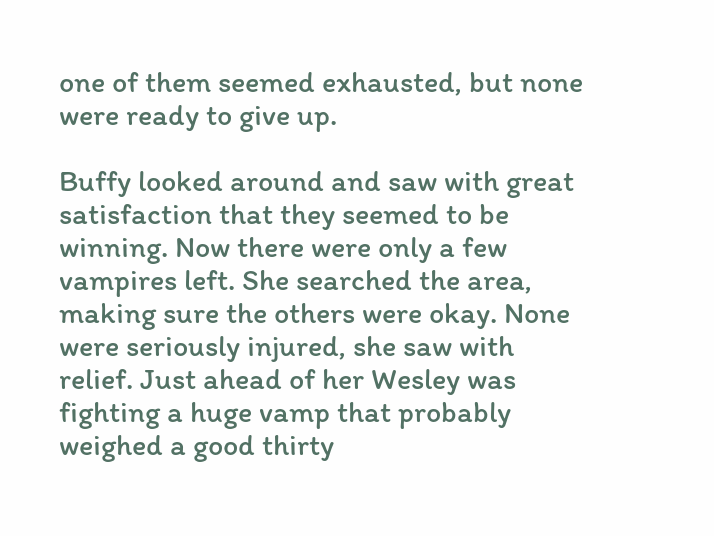one of them seemed exhausted, but none were ready to give up.

Buffy looked around and saw with great satisfaction that they seemed to be winning. Now there were only a few vampires left. She searched the area, making sure the others were okay. None were seriously injured, she saw with  relief. Just ahead of her Wesley was fighting a huge vamp that probably weighed a good thirty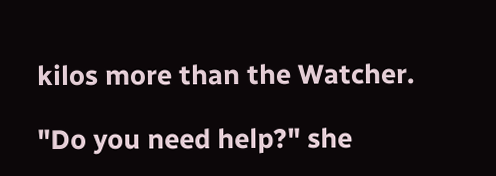kilos more than the Watcher.

"Do you need help?" she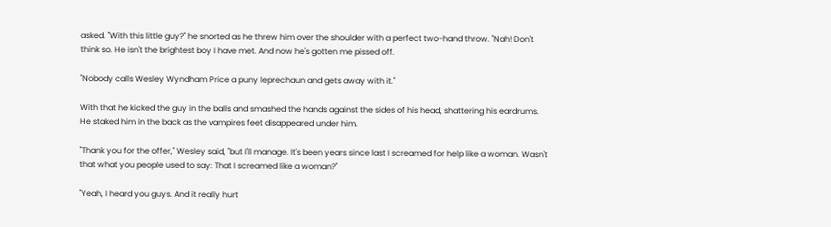asked. "With this little guy?" he snorted as he threw him over the shoulder with a perfect two-hand throw. "Nah! Don't think so. He isn't the brightest boy I have met. And now he's gotten me pissed off.

"Nobody calls Wesley Wyndham Price a puny leprechaun and gets away with it."

With that he kicked the guy in the balls and smashed the hands against the sides of his head, shattering his eardrums. He staked him in the back as the vampires feet disappeared under him.

"Thank you for the offer," Wesley said, "but I'll manage. It's been years since last I screamed for help like a woman. Wasn't that what you people used to say: That I screamed like a woman?"

"Yeah, I heard you guys. And it really hurt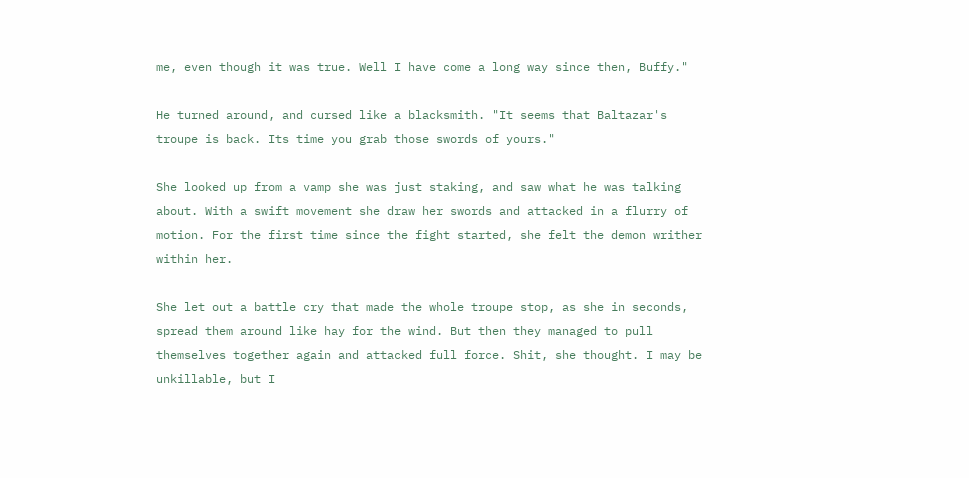me, even though it was true. Well I have come a long way since then, Buffy."

He turned around, and cursed like a blacksmith. "It seems that Baltazar's troupe is back. Its time you grab those swords of yours."

She looked up from a vamp she was just staking, and saw what he was talking about. With a swift movement she draw her swords and attacked in a flurry of motion. For the first time since the fight started, she felt the demon writher within her.

She let out a battle cry that made the whole troupe stop, as she in seconds, spread them around like hay for the wind. But then they managed to pull themselves together again and attacked full force. Shit, she thought. I may be unkillable, but I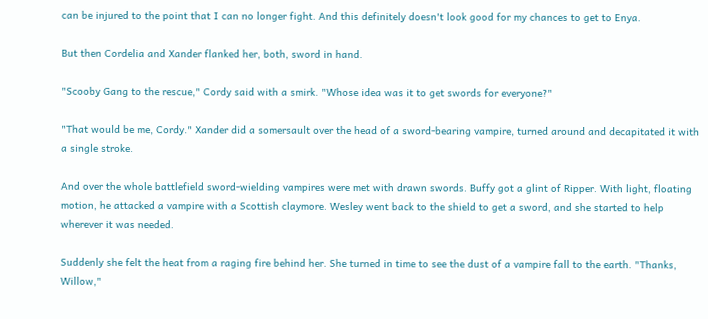can be injured to the point that I can no longer fight. And this definitely doesn't look good for my chances to get to Enya.

But then Cordelia and Xander flanked her, both, sword in hand.

"Scooby Gang to the rescue," Cordy said with a smirk. "Whose idea was it to get swords for everyone?"

"That would be me, Cordy." Xander did a somersault over the head of a sword-bearing vampire, turned around and decapitated it with a single stroke.

And over the whole battlefield sword-wielding vampires were met with drawn swords. Buffy got a glint of Ripper. With light, floating motion, he attacked a vampire with a Scottish claymore. Wesley went back to the shield to get a sword, and she started to help wherever it was needed.

Suddenly she felt the heat from a raging fire behind her. She turned in time to see the dust of a vampire fall to the earth. "Thanks, Willow,"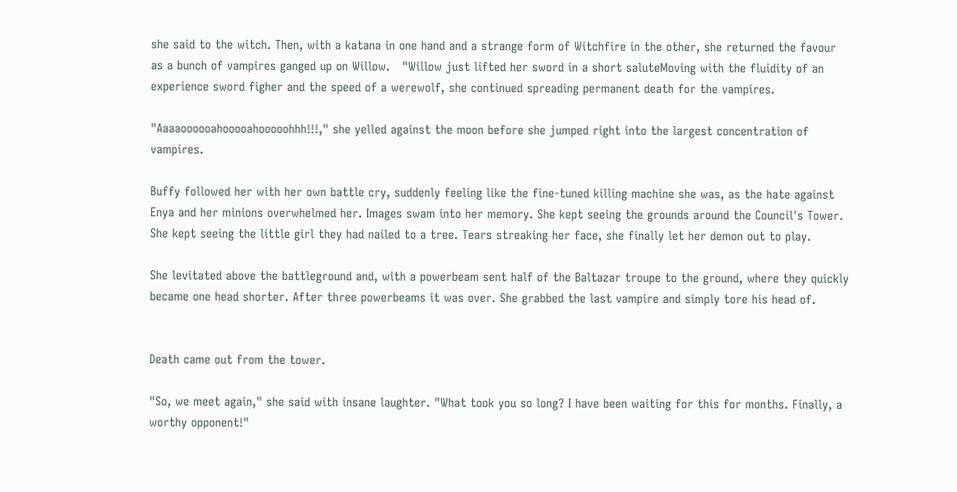she said to the witch. Then, with a katana in one hand and a strange form of Witchfire in the other, she returned the favour as a bunch of vampires ganged up on Willow.   "Willow just lifted her sword in a short saluteMoving with the fluidity of an experience sword figher and the speed of a werewolf, she continued spreading permanent death for the vampires.

"Aaaaoooooahooooahooooohhh!!!," she yelled against the moon before she jumped right into the largest concentration of vampires.

Buffy followed her with her own battle cry, suddenly feeling like the fine-tuned killing machine she was, as the hate against Enya and her minions overwhelmed her. Images swam into her memory. She kept seeing the grounds around the Council's Tower. She kept seeing the little girl they had nailed to a tree. Tears streaking her face, she finally let her demon out to play.

She levitated above the battleground and, with a powerbeam sent half of the Baltazar troupe to the ground, where they quickly became one head shorter. After three powerbeams it was over. She grabbed the last vampire and simply tore his head of.


Death came out from the tower.

"So, we meet again," she said with insane laughter. "What took you so long? I have been waiting for this for months. Finally, a worthy opponent!"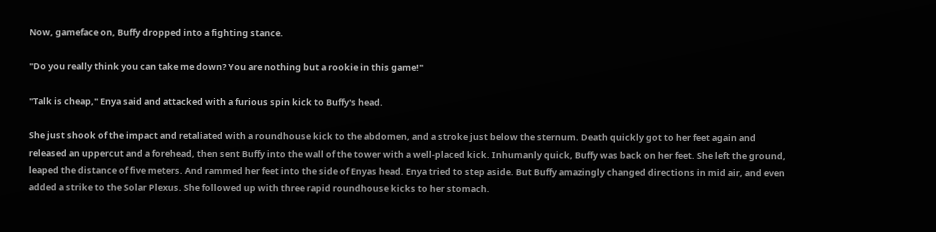Now, gameface on, Buffy dropped into a fighting stance.

"Do you really think you can take me down? You are nothing but a rookie in this game!"

"Talk is cheap," Enya said and attacked with a furious spin kick to Buffy's head.

She just shook of the impact and retaliated with a roundhouse kick to the abdomen, and a stroke just below the sternum. Death quickly got to her feet again and released an uppercut and a forehead, then sent Buffy into the wall of the tower with a well-placed kick. Inhumanly quick, Buffy was back on her feet. She left the ground, leaped the distance of five meters. And rammed her feet into the side of Enyas head. Enya tried to step aside. But Buffy amazingly changed directions in mid air, and even added a strike to the Solar Plexus. She followed up with three rapid roundhouse kicks to her stomach.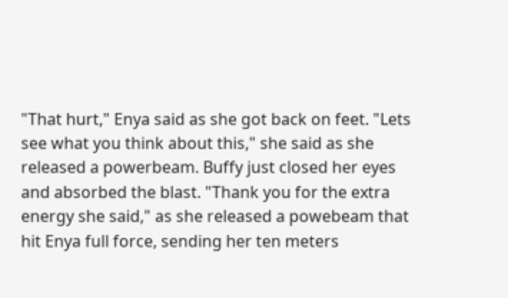"That hurt," Enya said as she got back on feet. "Lets see what you think about this," she said as she released a powerbeam. Buffy just closed her eyes and absorbed the blast. "Thank you for the extra energy she said," as she released a powebeam that hit Enya full force, sending her ten meters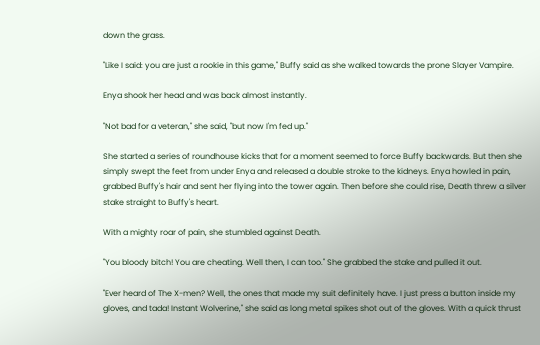down the grass.

"Like I said: you are just a rookie in this game," Buffy said as she walked towards the prone Slayer Vampire.

Enya shook her head and was back almost instantly.

"Not bad for a veteran," she said, "but now I'm fed up."

She started a series of roundhouse kicks that for a moment seemed to force Buffy backwards. But then she simply swept the feet from under Enya and released a double stroke to the kidneys. Enya howled in pain, grabbed Buffy's hair and sent her flying into the tower again. Then before she could rise, Death threw a silver stake straight to Buffy's heart.

With a mighty roar of pain, she stumbled against Death.

"You bloody bitch! You are cheating. Well then, I can too." She grabbed the stake and pulled it out.

"Ever heard of The X-men? Well, the ones that made my suit definitely have. I just press a button inside my gloves, and tada! Instant Wolverine," she said as long metal spikes shot out of the gloves. With a quick thrust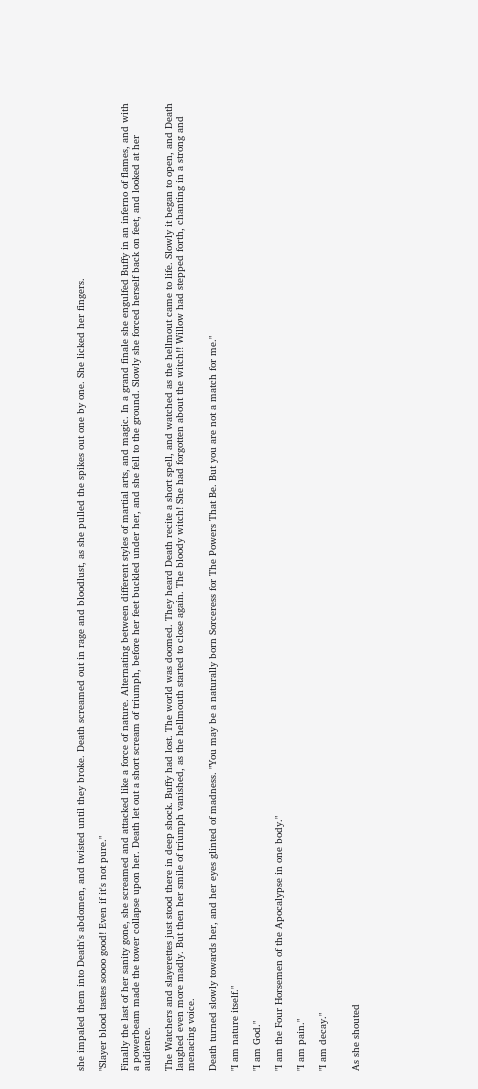she impaled them into Death's abdomen, and twisted until they broke. Death screamed out in rage and bloodlust, as she pulled the spikes out one by one. She licked her fingers.

"Slayer blood tastes soooo good! Even if it's not pure."

Finally the last of her sanity gone, she screamed and attacked like a force of nature. Alternating between different styles of martial arts, and magic. In a grand finale she engulfed Buffy in an inferno of flames, and with a powerbeam made the tower collapse upon her. Death let out a short scream of triumph, before her feet buckled under her, and she fell to the ground. Slowly she forced herself back on feet, and looked at her audience.

The Watchers and slayerettes just stood there in deep shock. Buffy had lost. The world was doomed. They heard Death recite a short spell, and watched as the hellmout came to life. Slowly it began to open, and Death laughed even more madly. But then her smile of triumph vanished, as the hellmouth started to close again. The bloody witch! She had forgotten about the witch!! Willow had stepped forth, chanting in a strong and menacing voice.

Death turned slowly towards her, and her eyes glinted of madness. "You may be a naturally born Sorceress for The Powers That Be. But you are not a match for me."

"I am nature itself."

"I am God."

"I am the Four Horsemen of the Apocalypse in one body."

"I am pain."

"I am decay."


As she shouted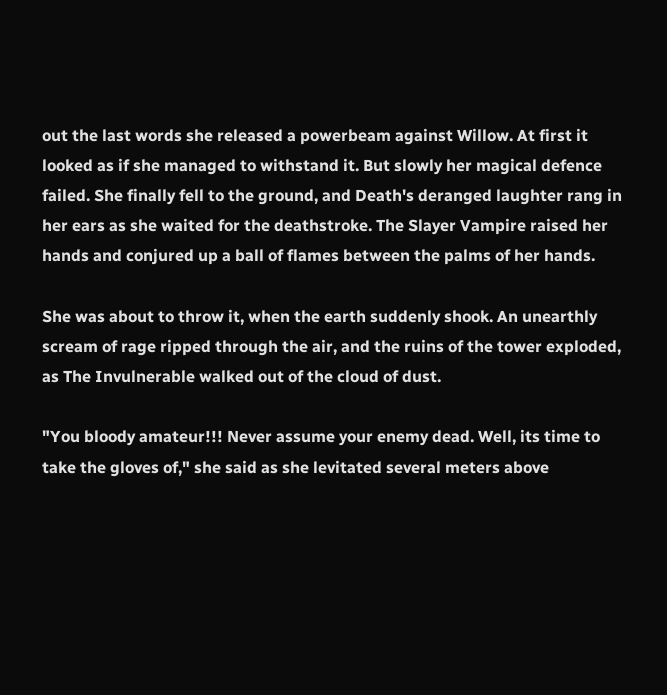out the last words she released a powerbeam against Willow. At first it looked as if she managed to withstand it. But slowly her magical defence failed. She finally fell to the ground, and Death's deranged laughter rang in her ears as she waited for the deathstroke. The Slayer Vampire raised her hands and conjured up a ball of flames between the palms of her hands.

She was about to throw it, when the earth suddenly shook. An unearthly scream of rage ripped through the air, and the ruins of the tower exploded, as The Invulnerable walked out of the cloud of dust.

"You bloody amateur!!! Never assume your enemy dead. Well, its time to take the gloves of," she said as she levitated several meters above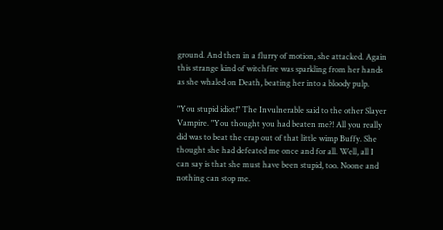ground. And then in a flurry of motion, she attacked. Again this strange kind of witchfire was sparkling from her hands as she whaled on Death, beating her into a bloody pulp.

"You stupid idiot!" The Invulnerable said to the other Slayer Vampire. "You thought you had beaten me?! All you really did was to beat the crap out of that little wimp Buffy. She thought she had defeated me once and for all. Well, all I can say is that she must have been stupid, too. Noone and nothing can stop me.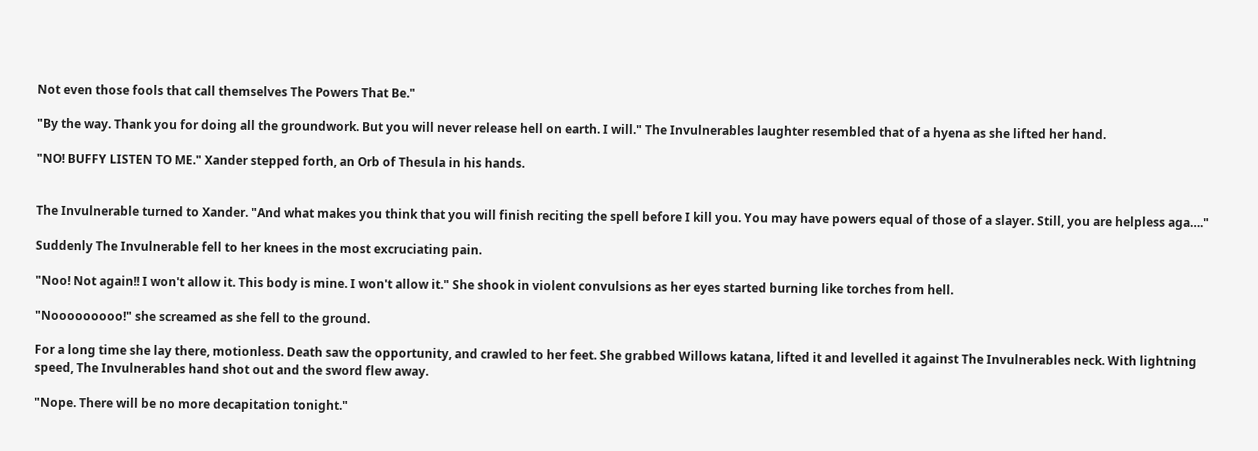Not even those fools that call themselves The Powers That Be."

"By the way. Thank you for doing all the groundwork. But you will never release hell on earth. I will." The Invulnerables laughter resembled that of a hyena as she lifted her hand.

"NO! BUFFY LISTEN TO ME." Xander stepped forth, an Orb of Thesula in his hands.


The Invulnerable turned to Xander. "And what makes you think that you will finish reciting the spell before I kill you. You may have powers equal of those of a slayer. Still, you are helpless aga…."

Suddenly The Invulnerable fell to her knees in the most excruciating pain.

"Noo! Not again!! I won't allow it. This body is mine. I won't allow it." She shook in violent convulsions as her eyes started burning like torches from hell.

"Nooooooooo!" she screamed as she fell to the ground.

For a long time she lay there, motionless. Death saw the opportunity, and crawled to her feet. She grabbed Willows katana, lifted it and levelled it against The Invulnerables neck. With lightning speed, The Invulnerables hand shot out and the sword flew away.

"Nope. There will be no more decapitation tonight."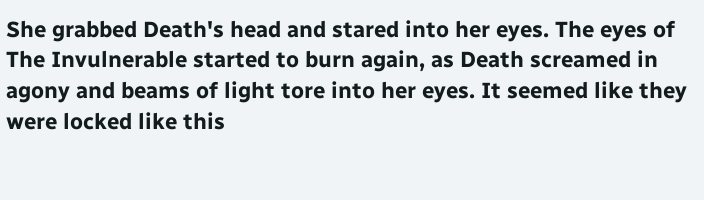She grabbed Death's head and stared into her eyes. The eyes of The Invulnerable started to burn again, as Death screamed in agony and beams of light tore into her eyes. It seemed like they were locked like this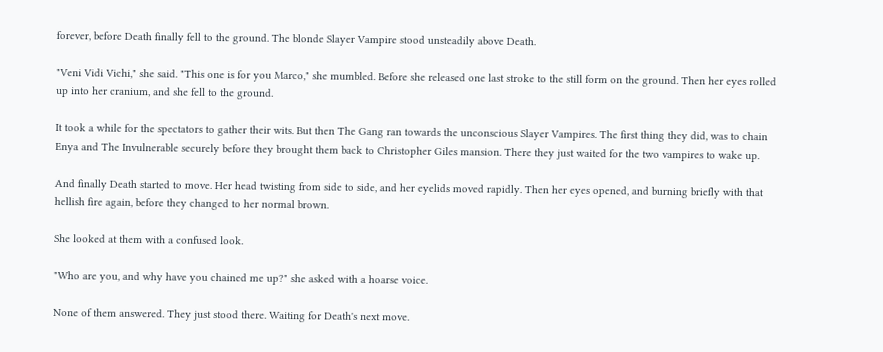forever, before Death finally fell to the ground. The blonde Slayer Vampire stood unsteadily above Death.

"Veni Vidi Vichi," she said. "This one is for you Marco," she mumbled. Before she released one last stroke to the still form on the ground. Then her eyes rolled up into her cranium, and she fell to the ground.

It took a while for the spectators to gather their wits. But then The Gang ran towards the unconscious Slayer Vampires. The first thing they did, was to chain Enya and The Invulnerable securely before they brought them back to Christopher Giles mansion. There they just waited for the two vampires to wake up.

And finally Death started to move. Her head twisting from side to side, and her eyelids moved rapidly. Then her eyes opened, and burning briefly with that hellish fire again, before they changed to her normal brown.

She looked at them with a confused look.

"Who are you, and why have you chained me up?" she asked with a hoarse voice.

None of them answered. They just stood there. Waiting for Death's next move.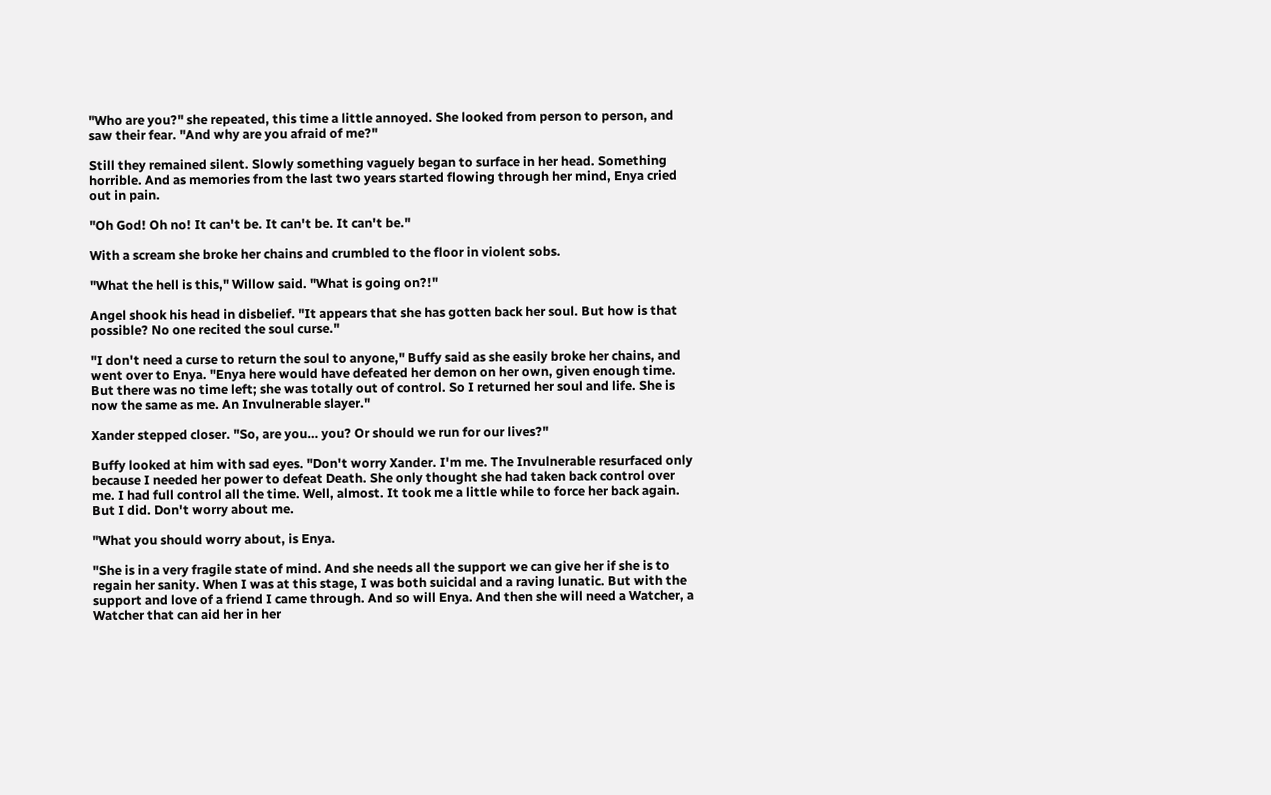"Who are you?" she repeated, this time a little annoyed. She looked from person to person, and saw their fear. "And why are you afraid of me?"

Still they remained silent. Slowly something vaguely began to surface in her head. Something horrible. And as memories from the last two years started flowing through her mind, Enya cried out in pain.

"Oh God! Oh no! It can't be. It can't be. It can't be."

With a scream she broke her chains and crumbled to the floor in violent sobs.

"What the hell is this," Willow said. "What is going on?!"

Angel shook his head in disbelief. "It appears that she has gotten back her soul. But how is that possible? No one recited the soul curse."

"I don't need a curse to return the soul to anyone," Buffy said as she easily broke her chains, and went over to Enya. "Enya here would have defeated her demon on her own, given enough time. But there was no time left; she was totally out of control. So I returned her soul and life. She is now the same as me. An Invulnerable slayer."

Xander stepped closer. "So, are you… you? Or should we run for our lives?"

Buffy looked at him with sad eyes. "Don't worry Xander. I'm me. The Invulnerable resurfaced only because I needed her power to defeat Death. She only thought she had taken back control over me. I had full control all the time. Well, almost. It took me a little while to force her back again. But I did. Don't worry about me.

"What you should worry about, is Enya.

"She is in a very fragile state of mind. And she needs all the support we can give her if she is to regain her sanity. When I was at this stage, I was both suicidal and a raving lunatic. But with the support and love of a friend I came through. And so will Enya. And then she will need a Watcher, a Watcher that can aid her in her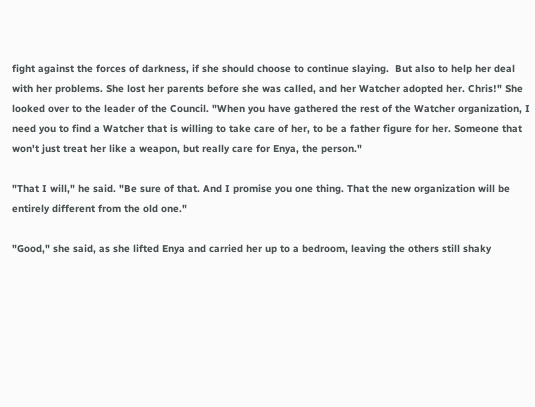fight against the forces of darkness, if she should choose to continue slaying.  But also to help her deal with her problems. She lost her parents before she was called, and her Watcher adopted her. Chris!" She looked over to the leader of the Council. "When you have gathered the rest of the Watcher organization, I need you to find a Watcher that is willing to take care of her, to be a father figure for her. Someone that won't just treat her like a weapon, but really care for Enya, the person."

"That I will," he said. "Be sure of that. And I promise you one thing. That the new organization will be entirely different from the old one."

"Good," she said, as she lifted Enya and carried her up to a bedroom, leaving the others still shaky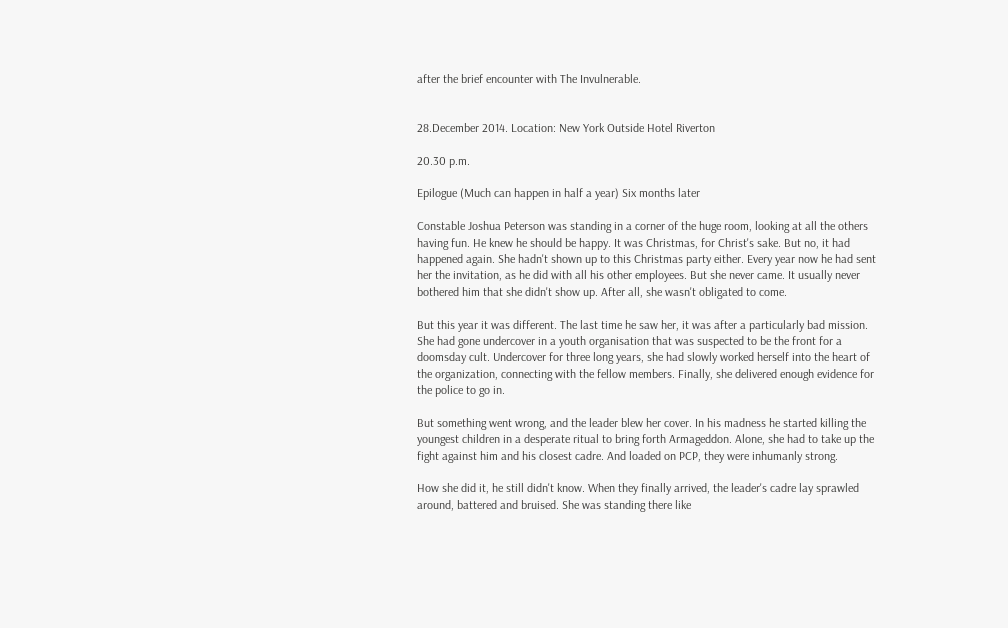after the brief encounter with The Invulnerable.


28.December 2014. Location: New York Outside Hotel Riverton

20.30 p.m.

Epilogue (Much can happen in half a year) Six months later

Constable Joshua Peterson was standing in a corner of the huge room, looking at all the others having fun. He knew he should be happy. It was Christmas, for Christ's sake. But no, it had happened again. She hadn't shown up to this Christmas party either. Every year now he had sent her the invitation, as he did with all his other employees. But she never came. It usually never bothered him that she didn't show up. After all, she wasn't obligated to come.

But this year it was different. The last time he saw her, it was after a particularly bad mission. She had gone undercover in a youth organisation that was suspected to be the front for a doomsday cult. Undercover for three long years, she had slowly worked herself into the heart of the organization, connecting with the fellow members. Finally, she delivered enough evidence for the police to go in.

But something went wrong, and the leader blew her cover. In his madness he started killing the youngest children in a desperate ritual to bring forth Armageddon. Alone, she had to take up the fight against him and his closest cadre. And loaded on PCP, they were inhumanly strong.

How she did it, he still didn't know. When they finally arrived, the leader's cadre lay sprawled around, battered and bruised. She was standing there like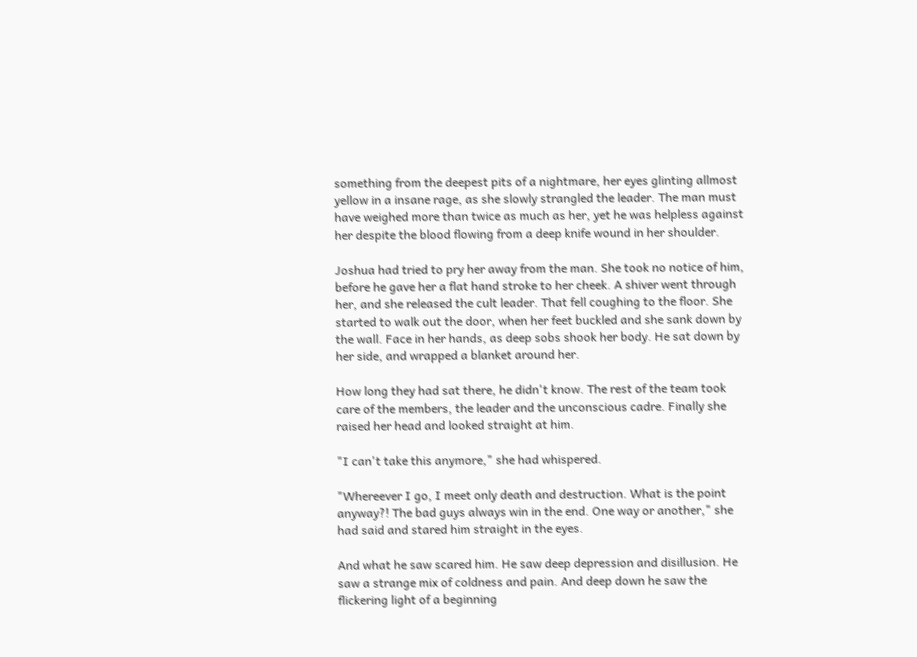something from the deepest pits of a nightmare, her eyes glinting allmost yellow in a insane rage, as she slowly strangled the leader. The man must have weighed more than twice as much as her, yet he was helpless against her despite the blood flowing from a deep knife wound in her shoulder.

Joshua had tried to pry her away from the man. She took no notice of him, before he gave her a flat hand stroke to her cheek. A shiver went through her, and she released the cult leader. That fell coughing to the floor. She started to walk out the door, when her feet buckled and she sank down by the wall. Face in her hands, as deep sobs shook her body. He sat down by her side, and wrapped a blanket around her.

How long they had sat there, he didn't know. The rest of the team took care of the members, the leader and the unconscious cadre. Finally she raised her head and looked straight at him.

"I can't take this anymore," she had whispered.

"Whereever I go, I meet only death and destruction. What is the point anyway?! The bad guys always win in the end. One way or another," she had said and stared him straight in the eyes.

And what he saw scared him. He saw deep depression and disillusion. He saw a strange mix of coldness and pain. And deep down he saw the flickering light of a beginning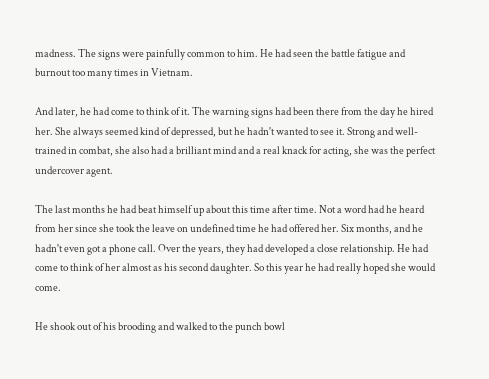madness. The signs were painfully common to him. He had seen the battle fatigue and burnout too many times in Vietnam.

And later, he had come to think of it. The warning signs had been there from the day he hired her. She always seemed kind of depressed, but he hadn't wanted to see it. Strong and well-trained in combat, she also had a brilliant mind and a real knack for acting, she was the perfect undercover agent.

The last months he had beat himself up about this time after time. Not a word had he heard from her since she took the leave on undefined time he had offered her. Six months, and he hadn't even got a phone call. Over the years, they had developed a close relationship. He had come to think of her almost as his second daughter. So this year he had really hoped she would come.

He shook out of his brooding and walked to the punch bowl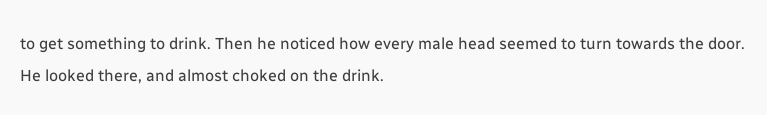to get something to drink. Then he noticed how every male head seemed to turn towards the door. He looked there, and almost choked on the drink.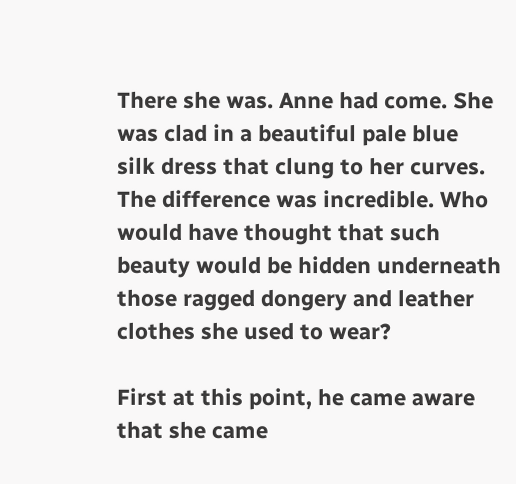There she was. Anne had come. She was clad in a beautiful pale blue silk dress that clung to her curves. The difference was incredible. Who would have thought that such beauty would be hidden underneath those ragged dongery and leather clothes she used to wear?

First at this point, he came aware that she came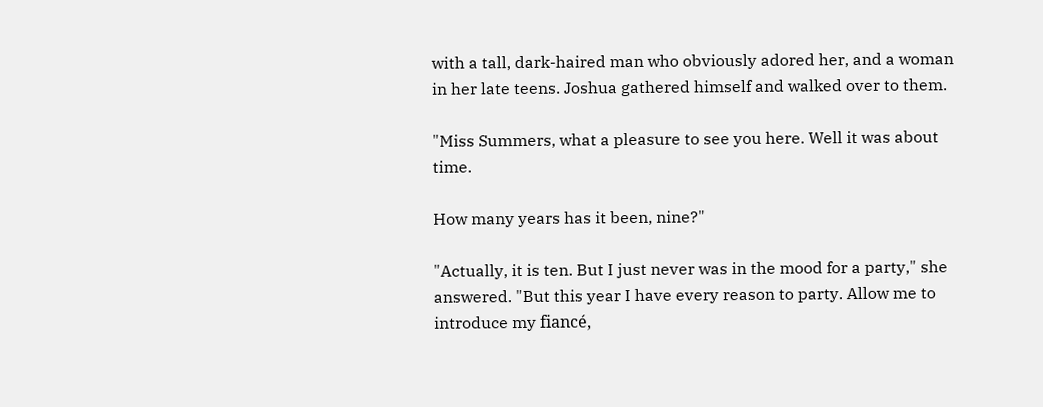with a tall, dark-haired man who obviously adored her, and a woman in her late teens. Joshua gathered himself and walked over to them.

"Miss Summers, what a pleasure to see you here. Well it was about time.

How many years has it been, nine?"

"Actually, it is ten. But I just never was in the mood for a party," she answered. "But this year I have every reason to party. Allow me to introduce my fiancé,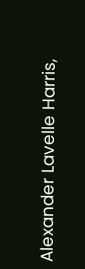Alexander Lavelle Harris,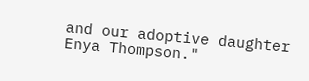and our adoptive daughter Enya Thompson."